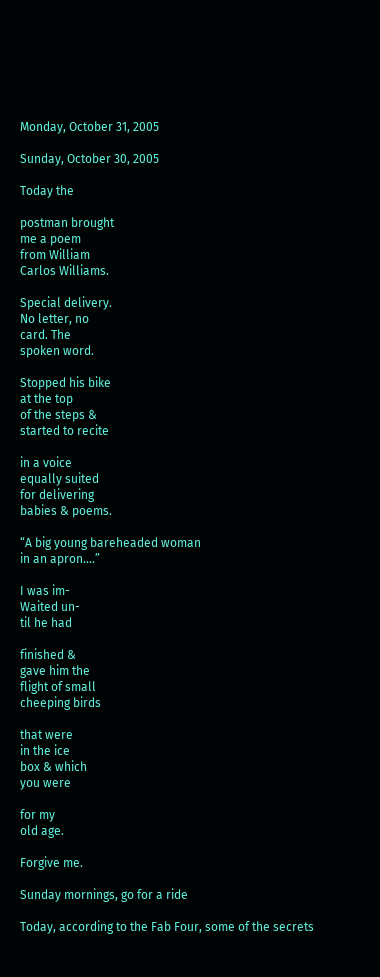Monday, October 31, 2005

Sunday, October 30, 2005

Today the

postman brought
me a poem
from William
Carlos Williams.

Special delivery.
No letter, no
card. The
spoken word.

Stopped his bike
at the top
of the steps &
started to recite

in a voice
equally suited
for delivering
babies & poems.

“A big young bareheaded woman
in an apron….”

I was im-
Waited un-
til he had

finished &
gave him the
flight of small
cheeping birds

that were
in the ice
box & which
you were

for my
old age.

Forgive me.

Sunday mornings, go for a ride

Today, according to the Fab Four, some of the secrets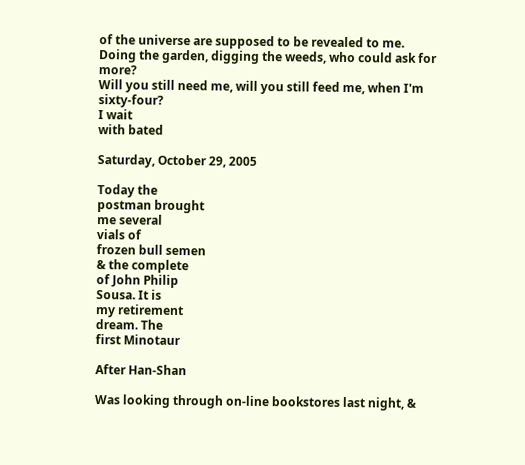of the universe are supposed to be revealed to me.
Doing the garden, digging the weeds, who could ask for more?
Will you still need me, will you still feed me, when I'm sixty-four?
I wait
with bated

Saturday, October 29, 2005

Today the
postman brought
me several
vials of
frozen bull semen
& the complete
of John Philip
Sousa. It is
my retirement
dream. The
first Minotaur

After Han-Shan

Was looking through on-line bookstores last night, &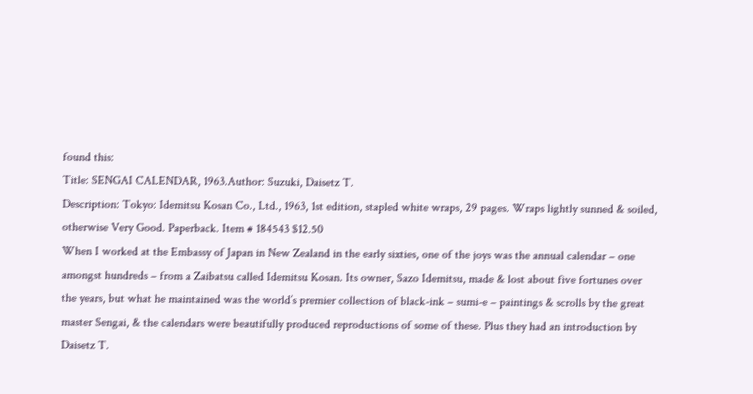found this:
Title: SENGAI CALENDAR, 1963.Author: Suzuki, Daisetz T.
Description: Tokyo: Idemitsu Kosan Co., Ltd., 1963, 1st edition, stapled white wraps, 29 pages. Wraps lightly sunned & soiled, otherwise Very Good. Paperback. Item # 184543 $12.50
When I worked at the Embassy of Japan in New Zealand in the early sixties, one of the joys was the annual calendar – one amongst hundreds – from a Zaibatsu called Idemitsu Kosan. Its owner, Sazo Idemitsu, made & lost about five fortunes over the years, but what he maintained was the world’s premier collection of black-ink – sumi-e – paintings & scrolls by the great master Sengai, & the calendars were beautifully produced reproductions of some of these. Plus they had an introduction by Daisetz T.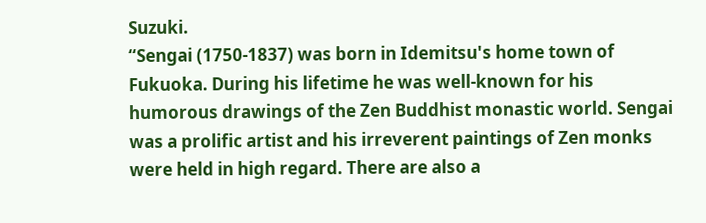Suzuki.
“Sengai (1750-1837) was born in Idemitsu's home town of Fukuoka. During his lifetime he was well-known for his humorous drawings of the Zen Buddhist monastic world. Sengai was a prolific artist and his irreverent paintings of Zen monks were held in high regard. There are also a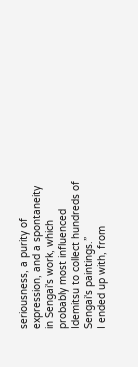seriousness, a purity of expression, and a spontaneity in Sengai's work, which probably most influenced Idemitsu to collect hundreds of Sengai's paintings.”
I ended up with, from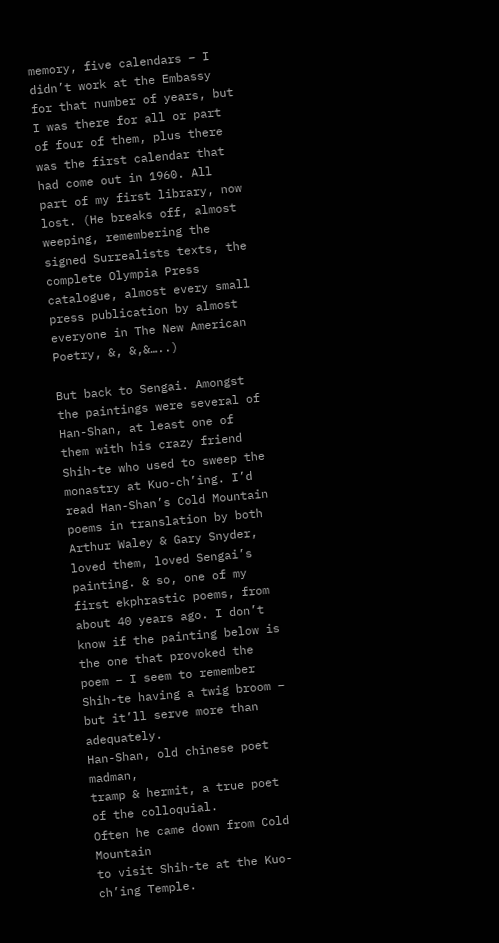memory, five calendars – I didn’t work at the Embassy for that number of years, but I was there for all or part of four of them, plus there was the first calendar that had come out in 1960. All part of my first library, now lost. (He breaks off, almost weeping, remembering the signed Surrealists texts, the complete Olympia Press catalogue, almost every small press publication by almost everyone in The New American Poetry, &, &,&…..)

But back to Sengai. Amongst the paintings were several of Han-Shan, at least one of them with his crazy friend Shih-te who used to sweep the monastry at Kuo-ch’ing. I’d read Han-Shan’s Cold Mountain poems in translation by both Arthur Waley & Gary Snyder, loved them, loved Sengai’s painting. & so, one of my first ekphrastic poems, from about 40 years ago. I don’t know if the painting below is the one that provoked the poem – I seem to remember Shih-te having a twig broom – but it’ll serve more than adequately.
Han-Shan, old chinese poet madman,
tramp & hermit, a true poet of the colloquial.
Often he came down from Cold Mountain
to visit Shih-te at the Kuo-ch’ing Temple.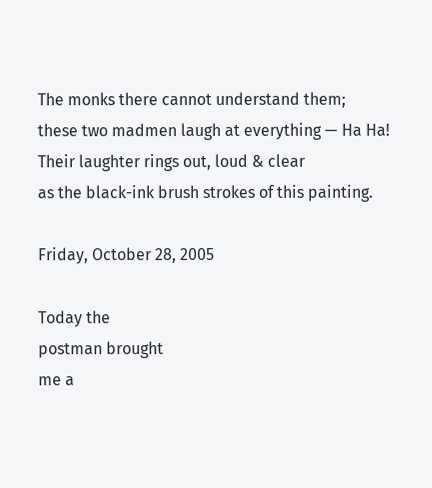The monks there cannot understand them;
these two madmen laugh at everything — Ha Ha!
Their laughter rings out, loud & clear
as the black-ink brush strokes of this painting.

Friday, October 28, 2005

Today the
postman brought
me a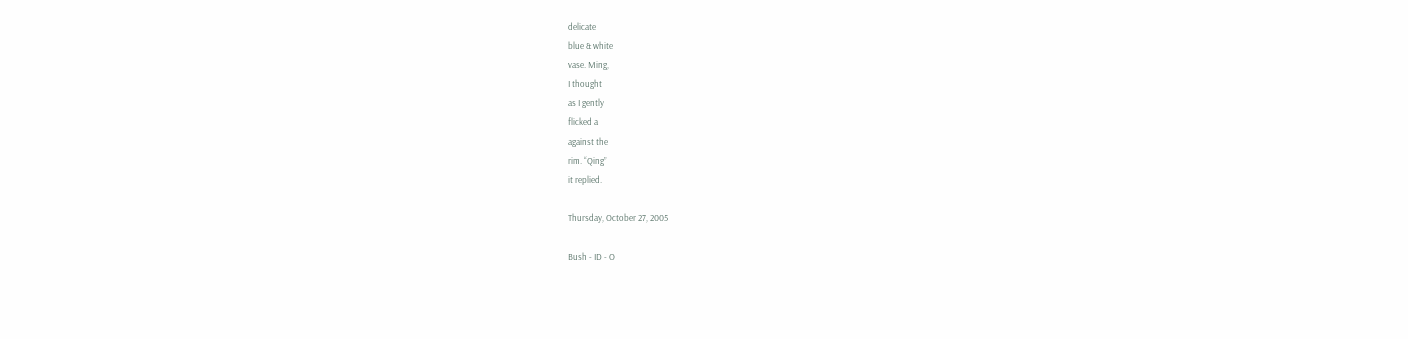delicate
blue & white
vase. Ming,
I thought
as I gently
flicked a
against the
rim. “Qing”
it replied.

Thursday, October 27, 2005

Bush - ID - O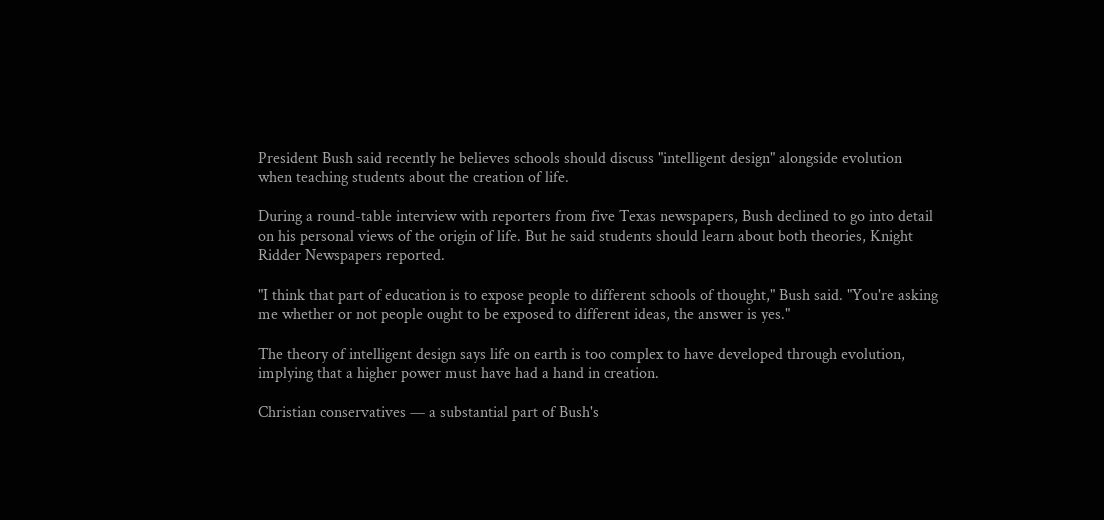President Bush said recently he believes schools should discuss "intelligent design" alongside evolution when teaching students about the creation of life.

During a round-table interview with reporters from five Texas newspapers, Bush declined to go into detail on his personal views of the origin of life. But he said students should learn about both theories, Knight Ridder Newspapers reported.

"I think that part of education is to expose people to different schools of thought," Bush said. "You're asking me whether or not people ought to be exposed to different ideas, the answer is yes."

The theory of intelligent design says life on earth is too complex to have developed through evolution, implying that a higher power must have had a hand in creation.

Christian conservatives — a substantial part of Bush's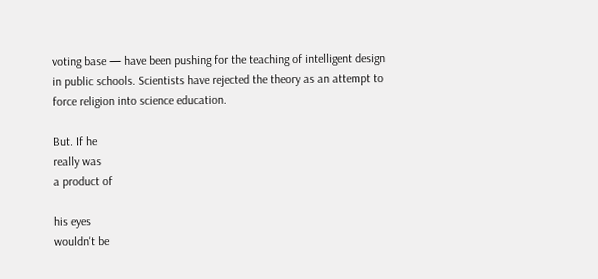voting base — have been pushing for the teaching of intelligent design in public schools. Scientists have rejected the theory as an attempt to force religion into science education.

But. If he
really was
a product of

his eyes
wouldn't be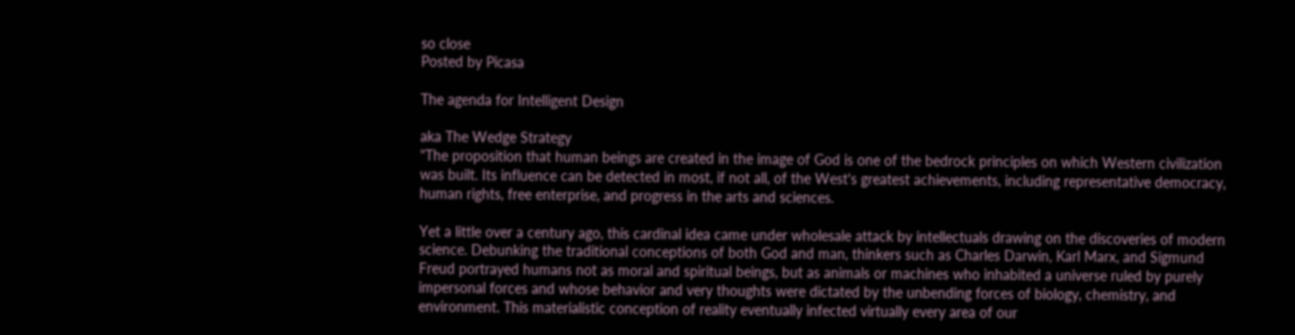so close
Posted by Picasa

The agenda for Intelligent Design

aka The Wedge Strategy
"The proposition that human beings are created in the image of God is one of the bedrock principles on which Western civilization was built. Its influence can be detected in most, if not all, of the West's greatest achievements, including representative democracy, human rights, free enterprise, and progress in the arts and sciences.

Yet a little over a century ago, this cardinal idea came under wholesale attack by intellectuals drawing on the discoveries of modern science. Debunking the traditional conceptions of both God and man, thinkers such as Charles Darwin, Karl Marx, and Sigmund Freud portrayed humans not as moral and spiritual beings, but as animals or machines who inhabited a universe ruled by purely impersonal forces and whose behavior and very thoughts were dictated by the unbending forces of biology, chemistry, and environment. This materialistic conception of reality eventually infected virtually every area of our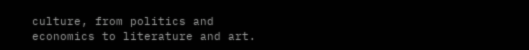culture, from politics and economics to literature and art.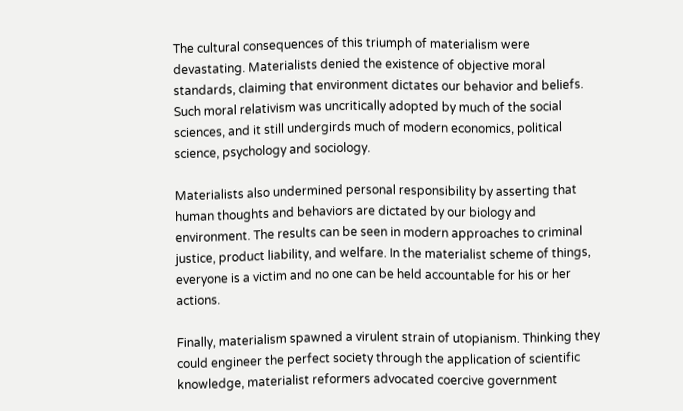The cultural consequences of this triumph of materialism were devastating. Materialists denied the existence of objective moral standards, claiming that environment dictates our behavior and beliefs. Such moral relativism was uncritically adopted by much of the social sciences, and it still undergirds much of modern economics, political science, psychology and sociology.

Materialists also undermined personal responsibility by asserting that human thoughts and behaviors are dictated by our biology and environment. The results can be seen in modern approaches to criminal justice, product liability, and welfare. In the materialist scheme of things, everyone is a victim and no one can be held accountable for his or her actions.

Finally, materialism spawned a virulent strain of utopianism. Thinking they could engineer the perfect society through the application of scientific knowledge, materialist reformers advocated coercive government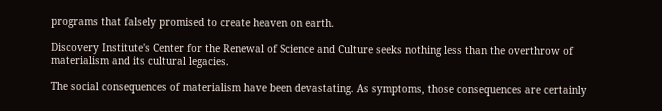programs that falsely promised to create heaven on earth.

Discovery Institute's Center for the Renewal of Science and Culture seeks nothing less than the overthrow of materialism and its cultural legacies.

The social consequences of materialism have been devastating. As symptoms, those consequences are certainly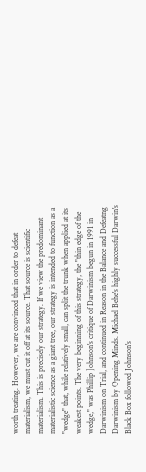worth treating. However, we are convinced that in order to defeat materialism, we must cut it off at its source. That source is scientific materialism. This is precisely our strategy. If we view the predominant materialistic science as a giant tree, our strategy is intended to function as a "wedge" that, while relatively small, can split the trunk when applied at its weakest points. The very beginning of this strategy, the "thin edge of the wedge," was Phillip ]ohnson's critique of Darwinism begun in 1991 in Darwinism on Trial, and continued in Reason in the Balance and Defeatng Darwinism by Opening Minds. Michael Behe's highly successful Darwin's Black Box followed Johnson's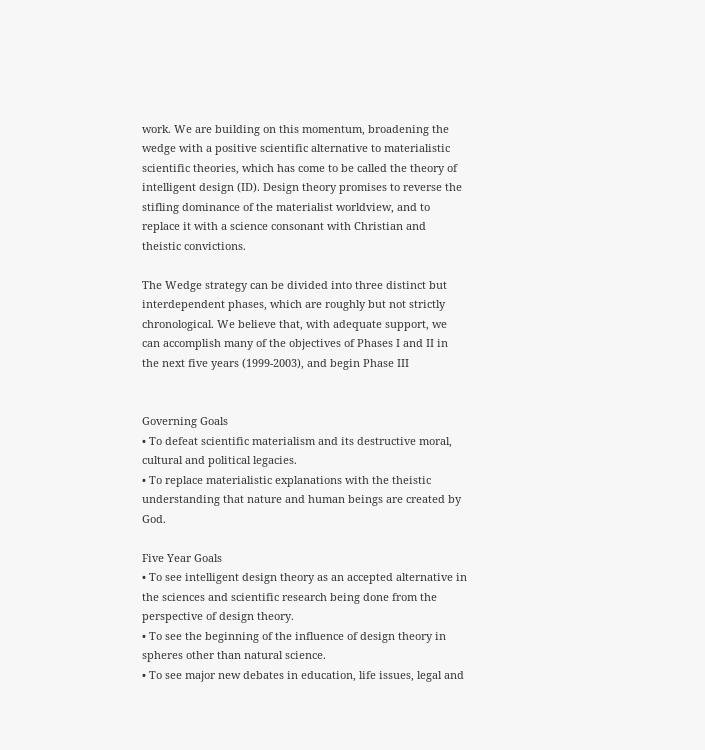work. We are building on this momentum, broadening the wedge with a positive scientific alternative to materialistic scientific theories, which has come to be called the theory of intelligent design (ID). Design theory promises to reverse the stifling dominance of the materialist worldview, and to replace it with a science consonant with Christian and theistic convictions.

The Wedge strategy can be divided into three distinct but interdependent phases, which are roughly but not strictly chronological. We believe that, with adequate support, we can accomplish many of the objectives of Phases I and II in the next five years (1999-2003), and begin Phase III


Governing Goals
• To defeat scientific materialism and its destructive moral, cultural and political legacies.
• To replace materialistic explanations with the theistic understanding that nature and human beings are created by God.

Five Year Goals
• To see intelligent design theory as an accepted alternative in the sciences and scientific research being done from the perspective of design theory.
• To see the beginning of the influence of design theory in spheres other than natural science.
• To see major new debates in education, life issues, legal and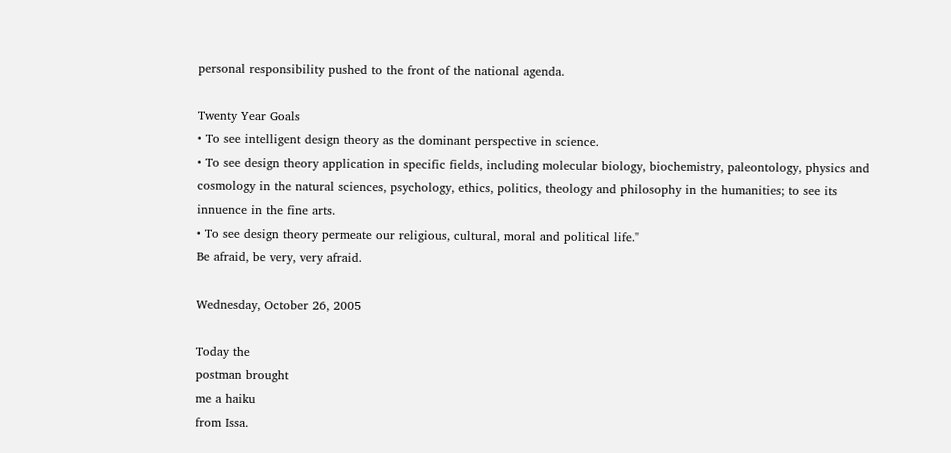personal responsibility pushed to the front of the national agenda.

Twenty Year Goals
• To see intelligent design theory as the dominant perspective in science.
• To see design theory application in specific fields, including molecular biology, biochemistry, paleontology, physics and cosmology in the natural sciences, psychology, ethics, politics, theology and philosophy in the humanities; to see its innuence in the fine arts.
• To see design theory permeate our religious, cultural, moral and political life."
Be afraid, be very, very afraid.

Wednesday, October 26, 2005

Today the
postman brought
me a haiku
from Issa.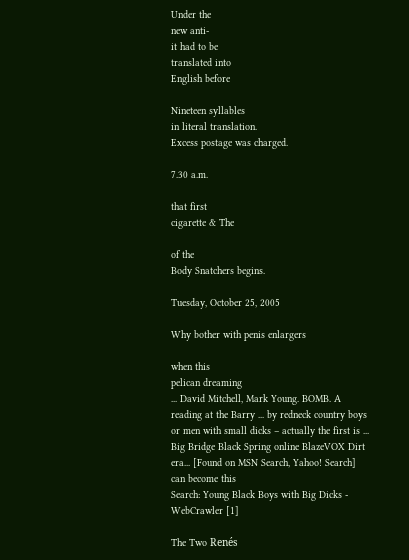Under the
new anti-
it had to be
translated into
English before

Nineteen syllables
in literal translation.
Excess postage was charged.

7.30 a.m.

that first
cigarette & The

of the
Body Snatchers begins.

Tuesday, October 25, 2005

Why bother with penis enlargers

when this
pelican dreaming
... David Mitchell, Mark Young. BOMB. A reading at the Barry ... by redneck country boys or men with small dicks – actually the first is ... Big Bridge Black Spring online BlazeVOX Dirt era... [Found on MSN Search, Yahoo! Search]
can become this
Search: Young Black Boys with Big Dicks - WebCrawler [1]

The Two Renés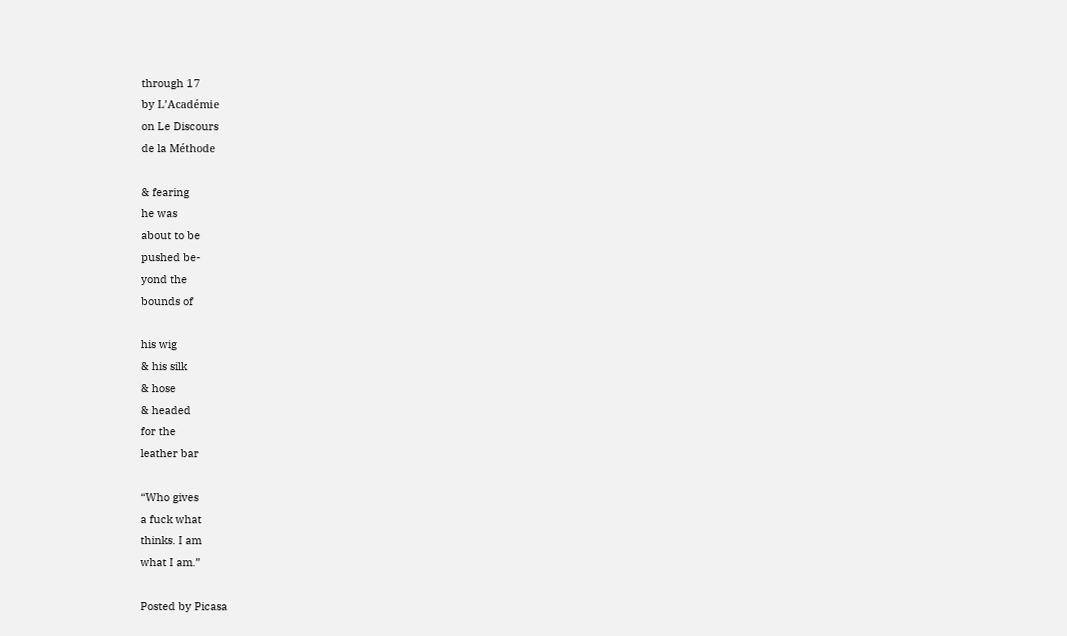through 17
by L’Académie
on Le Discours
de la Méthode

& fearing
he was
about to be
pushed be-
yond the
bounds of

his wig
& his silk
& hose
& headed
for the
leather bar

“Who gives
a fuck what
thinks. I am
what I am.”

Posted by Picasa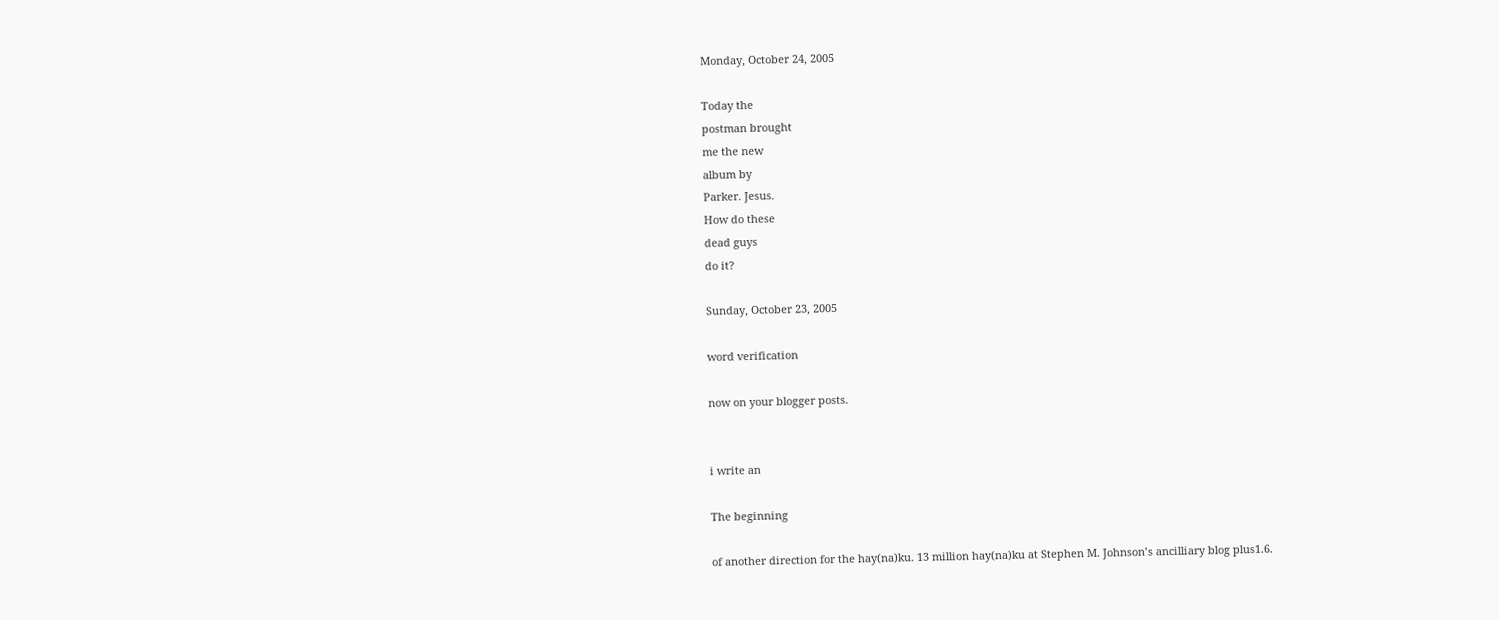Monday, October 24, 2005

Today the
postman brought
me the new
album by
Parker. Jesus.
How do these
dead guys
do it?

Sunday, October 23, 2005

word verification

now on your blogger posts.


i write an

The beginning

of another direction for the hay(na)ku. 13 million hay(na)ku at Stephen M. Johnson’s ancilliary blog plus1.6.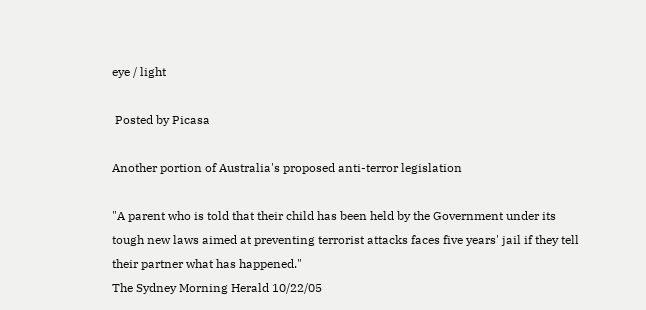eye / light

 Posted by Picasa

Another portion of Australia's proposed anti-terror legislation

"A parent who is told that their child has been held by the Government under its tough new laws aimed at preventing terrorist attacks faces five years' jail if they tell their partner what has happened."
The Sydney Morning Herald 10/22/05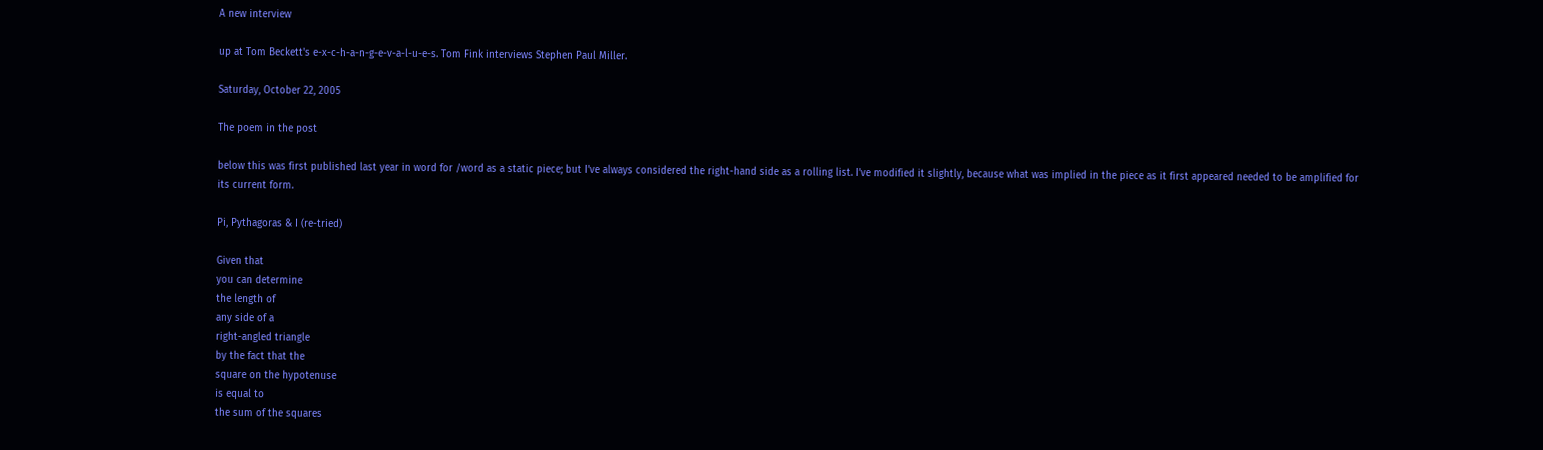A new interview

up at Tom Beckett's e-x-c-h-a-n-g-e-v-a-l-u-e-s. Tom Fink interviews Stephen Paul Miller.

Saturday, October 22, 2005

The poem in the post

below this was first published last year in word for /word as a static piece; but I’ve always considered the right-hand side as a rolling list. I’ve modified it slightly, because what was implied in the piece as it first appeared needed to be amplified for its current form.

Pi, Pythagoras & I (re-tried)

Given that
you can determine
the length of
any side of a
right-angled triangle
by the fact that the
square on the hypotenuse
is equal to
the sum of the squares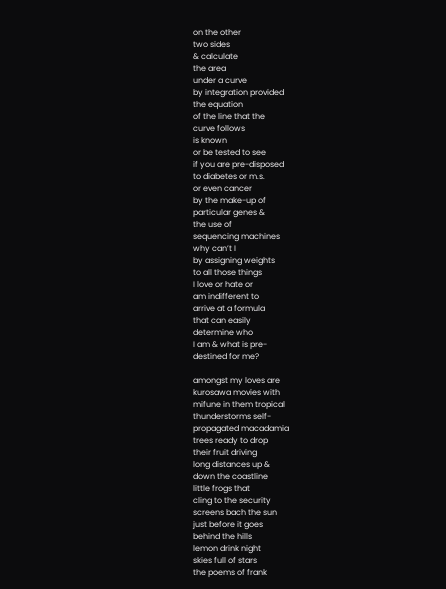on the other
two sides
& calculate
the area
under a curve
by integration provided
the equation
of the line that the
curve follows
is known
or be tested to see
if you are pre-disposed
to diabetes or m.s.
or even cancer
by the make-up of
particular genes &
the use of
sequencing machines
why can’t I
by assigning weights
to all those things
I love or hate or
am indifferent to
arrive at a formula
that can easily
determine who
I am & what is pre-
destined for me?

amongst my loves are
kurosawa movies with
mifune in them tropical
thunderstorms self-
propagated macadamia
trees ready to drop
their fruit driving
long distances up &
down the coastline
little frogs that
cling to the security
screens bach the sun
just before it goes
behind the hills
lemon drink night
skies full of stars
the poems of frank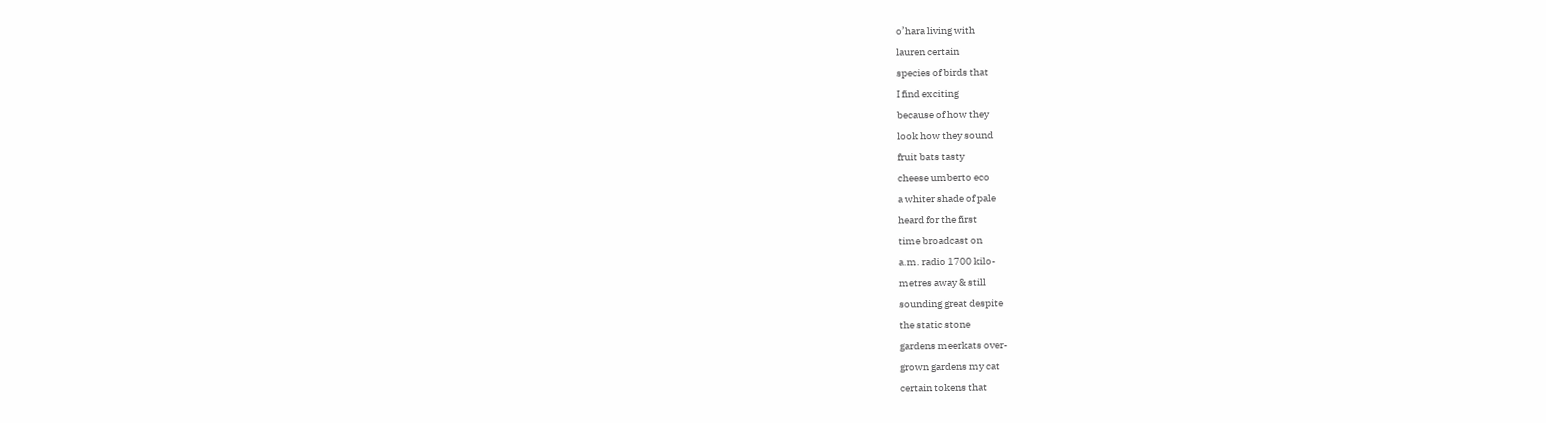o’hara living with
lauren certain
species of birds that
I find exciting
because of how they
look how they sound
fruit bats tasty
cheese umberto eco
a whiter shade of pale
heard for the first
time broadcast on
a.m. radio 1700 kilo-
metres away & still
sounding great despite
the static stone
gardens meerkats over-
grown gardens my cat
certain tokens that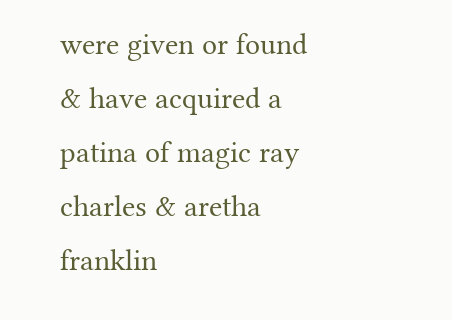were given or found
& have acquired a
patina of magic ray
charles & aretha
franklin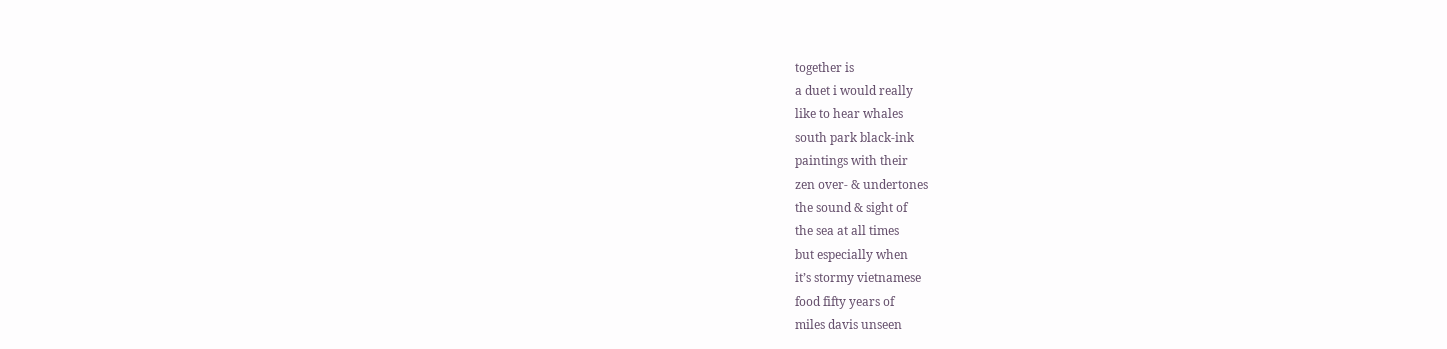together is
a duet i would really
like to hear whales
south park black-ink
paintings with their
zen over- & undertones
the sound & sight of
the sea at all times
but especially when
it’s stormy vietnamese
food fifty years of
miles davis unseen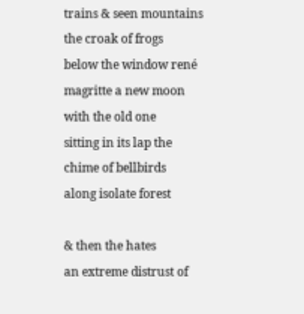trains & seen mountains
the croak of frogs
below the window rené
magritte a new moon
with the old one
sitting in its lap the
chime of bellbirds
along isolate forest

& then the hates
an extreme distrust of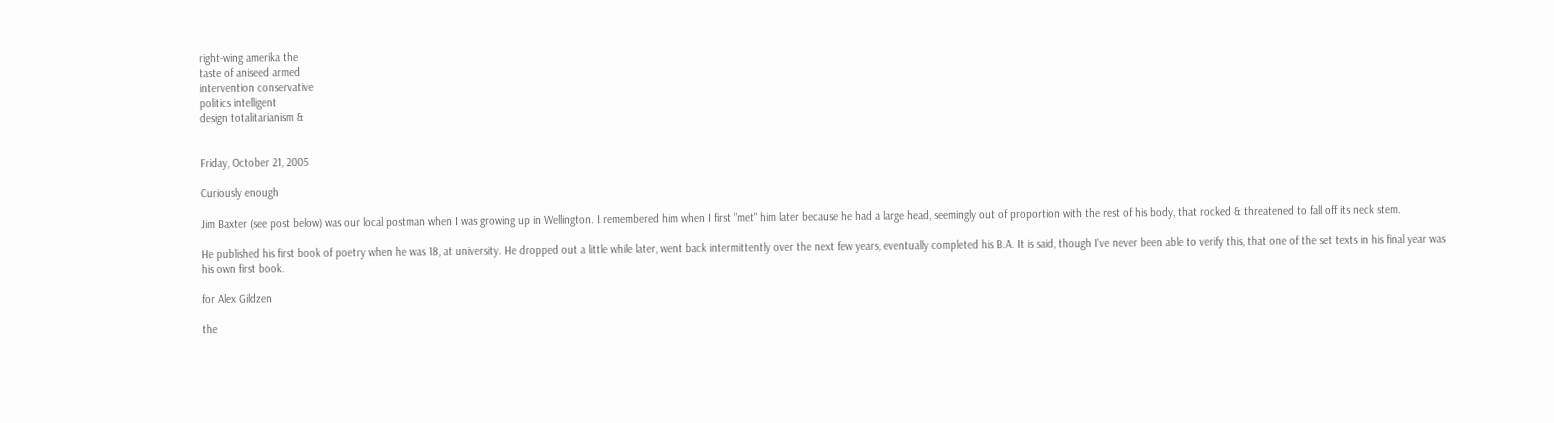right-wing amerika the
taste of aniseed armed
intervention conservative
politics intelligent
design totalitarianism &


Friday, October 21, 2005

Curiously enough

Jim Baxter (see post below) was our local postman when I was growing up in Wellington. I remembered him when I first "met" him later because he had a large head, seemingly out of proportion with the rest of his body, that rocked & threatened to fall off its neck stem.

He published his first book of poetry when he was 18, at university. He dropped out a little while later, went back intermittently over the next few years, eventually completed his B.A. It is said, though I've never been able to verify this, that one of the set texts in his final year was his own first book.

for Alex Gildzen

the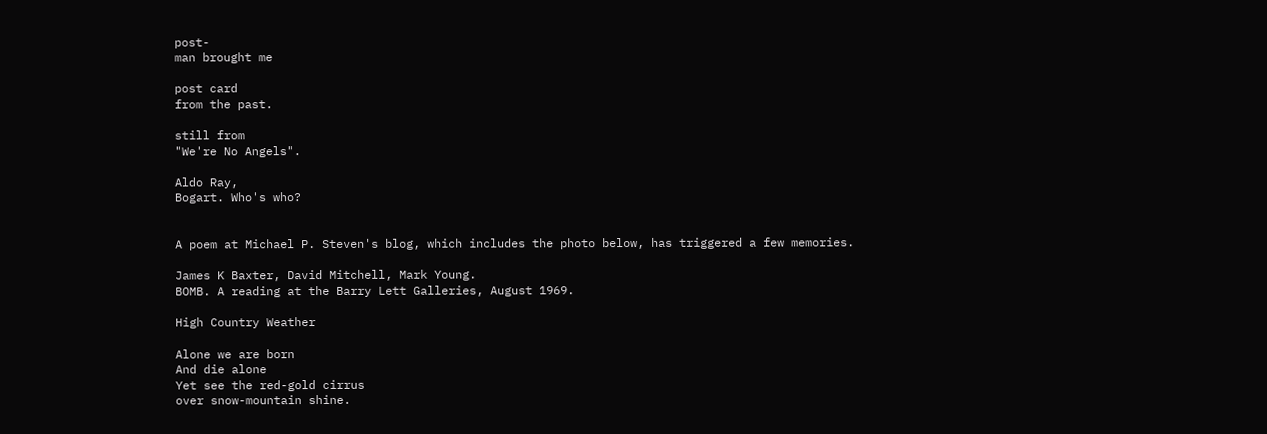post-
man brought me

post card
from the past.

still from
"We're No Angels".

Aldo Ray,
Bogart. Who's who?


A poem at Michael P. Steven's blog, which includes the photo below, has triggered a few memories.

James K Baxter, David Mitchell, Mark Young.
BOMB. A reading at the Barry Lett Galleries, August 1969.

High Country Weather

Alone we are born
And die alone
Yet see the red-gold cirrus
over snow-mountain shine.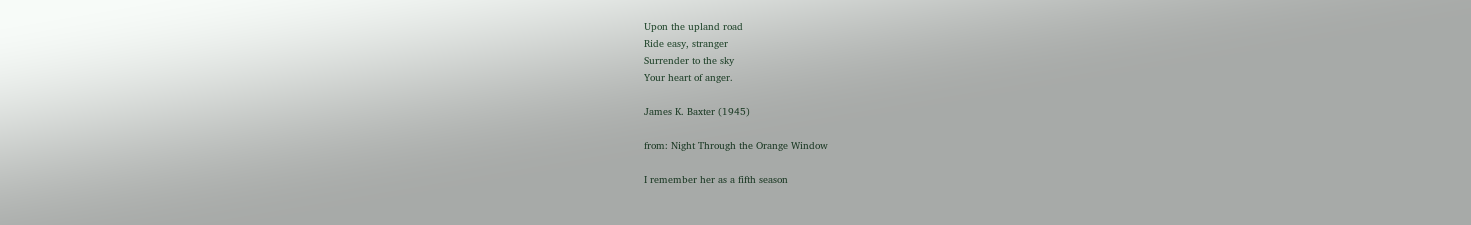Upon the upland road
Ride easy, stranger
Surrender to the sky
Your heart of anger.

James K. Baxter (1945)

from: Night Through the Orange Window

I remember her as a fifth season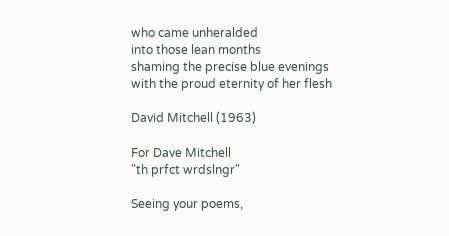who came unheralded
into those lean months
shaming the precise blue evenings
with the proud eternity of her flesh

David Mitchell (1963)

For Dave Mitchell
"th prfct wrdslngr"

Seeing your poems,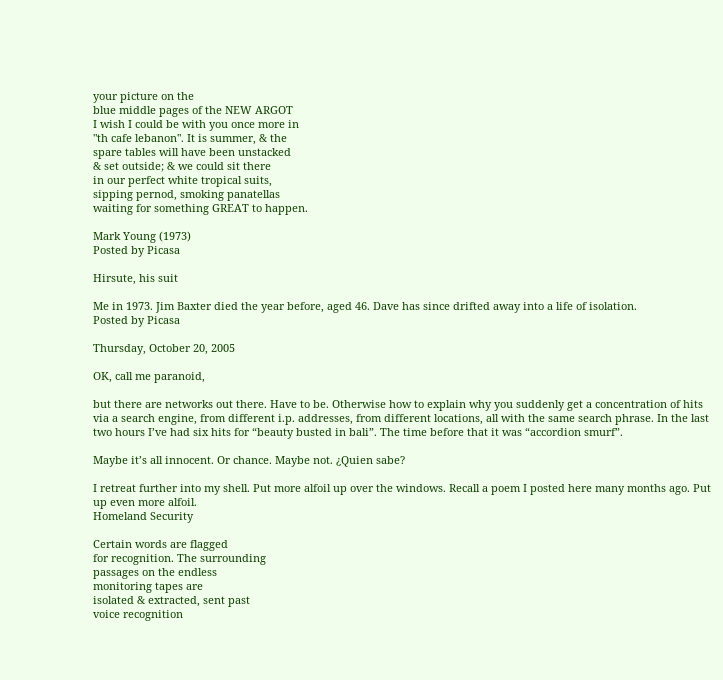your picture on the
blue middle pages of the NEW ARGOT
I wish I could be with you once more in
"th cafe lebanon". It is summer, & the
spare tables will have been unstacked
& set outside; & we could sit there
in our perfect white tropical suits,
sipping pernod, smoking panatellas
waiting for something GREAT to happen.

Mark Young (1973)
Posted by Picasa

Hirsute, his suit

Me in 1973. Jim Baxter died the year before, aged 46. Dave has since drifted away into a life of isolation.
Posted by Picasa

Thursday, October 20, 2005

OK, call me paranoid,

but there are networks out there. Have to be. Otherwise how to explain why you suddenly get a concentration of hits via a search engine, from different i.p. addresses, from different locations, all with the same search phrase. In the last two hours I’ve had six hits for “beauty busted in bali”. The time before that it was “accordion smurf”.

Maybe it’s all innocent. Or chance. Maybe not. ¿Quien sabe?

I retreat further into my shell. Put more alfoil up over the windows. Recall a poem I posted here many months ago. Put up even more alfoil.
Homeland Security

Certain words are flagged
for recognition. The surrounding
passages on the endless
monitoring tapes are
isolated & extracted, sent past
voice recognition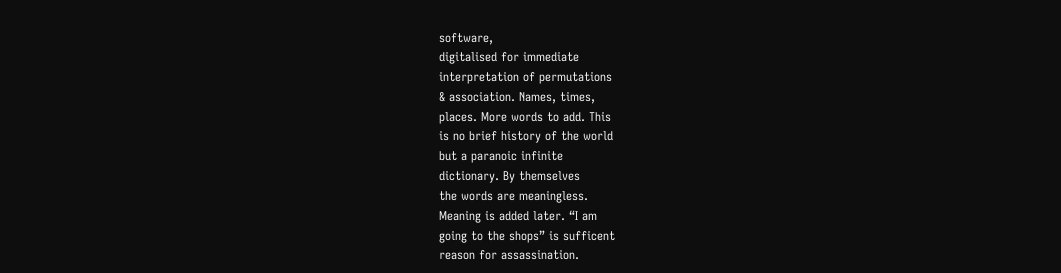software,
digitalised for immediate
interpretation of permutations
& association. Names, times,
places. More words to add. This
is no brief history of the world
but a paranoic infinite
dictionary. By themselves
the words are meaningless.
Meaning is added later. “I am
going to the shops” is sufficent
reason for assassination.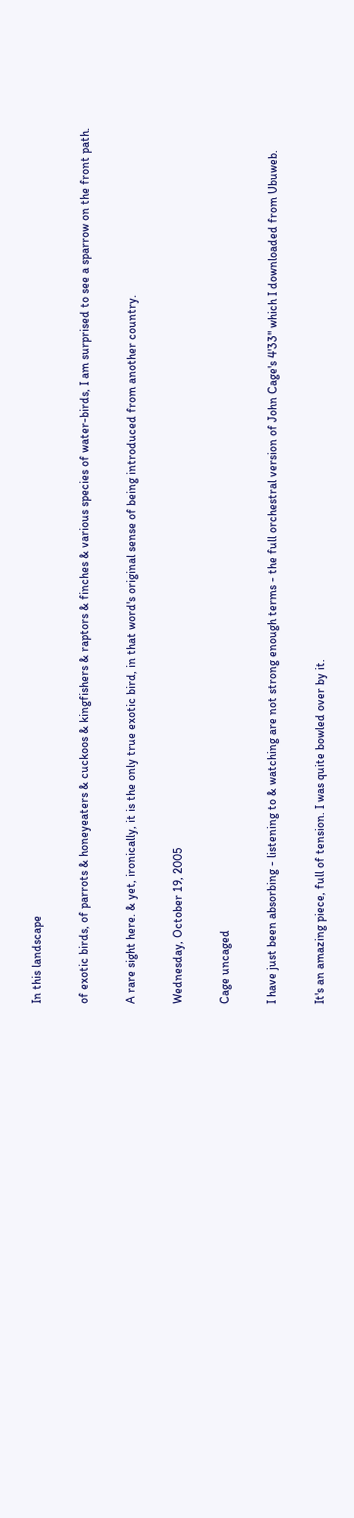In this landscape

of exotic birds, of parrots & honeyeaters & cuckoos & kingfishers & raptors & finches & various species of water-birds, I am surprised to see a sparrow on the front path.

A rare sight here. & yet, ironically, it is the only true exotic bird, in that word's original sense of being introduced from another country.

Wednesday, October 19, 2005

Cage uncaged

I have just been absorbing - listening to & watching are not strong enough terms - the full orchestral version of John Cage's 4'33" which I downloaded from Ubuweb.

It's an amazing piece, full of tension. I was quite bowled over by it.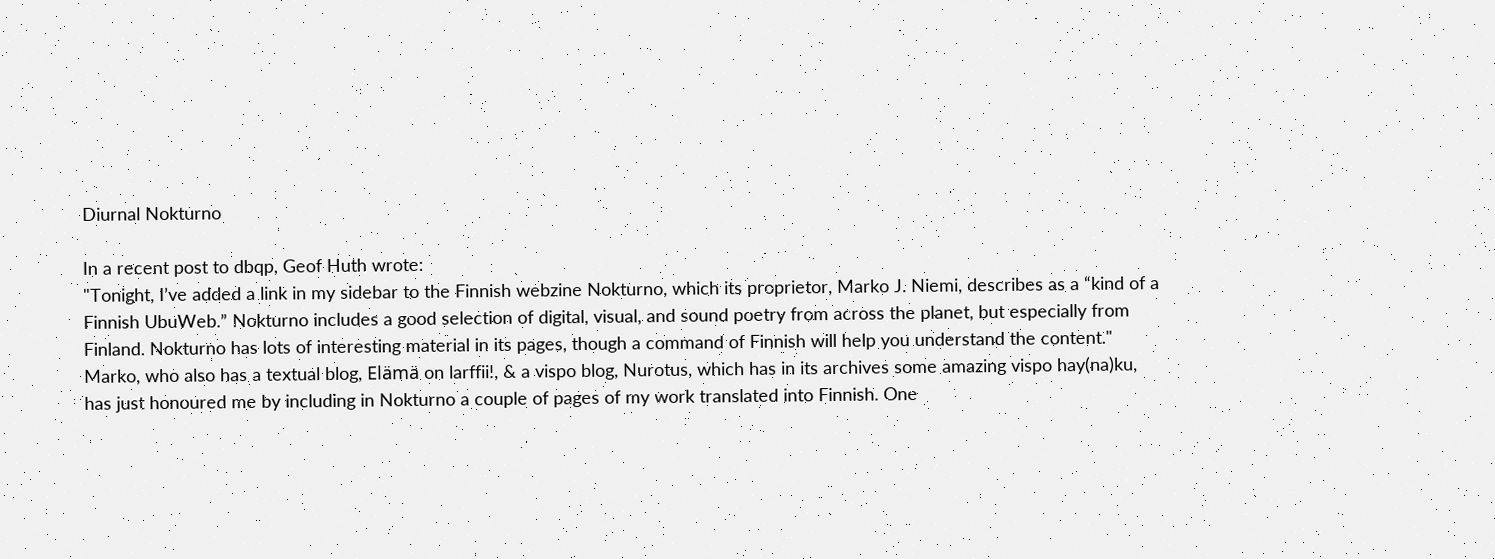Diurnal Nokturno

In a recent post to dbqp, Geof Huth wrote:
"Tonight, I’ve added a link in my sidebar to the Finnish webzine Nokturno, which its proprietor, Marko J. Niemi, describes as a “kind of a Finnish UbuWeb.” Nokturno includes a good selection of digital, visual, and sound poetry from across the planet, but especially from Finland. Nokturno has lots of interesting material in its pages, though a command of Finnish will help you understand the content."
Marko, who also has a textual blog, Elämä on larffii!, & a vispo blog, Nurotus, which has in its archives some amazing vispo hay(na)ku, has just honoured me by including in Nokturno a couple of pages of my work translated into Finnish. One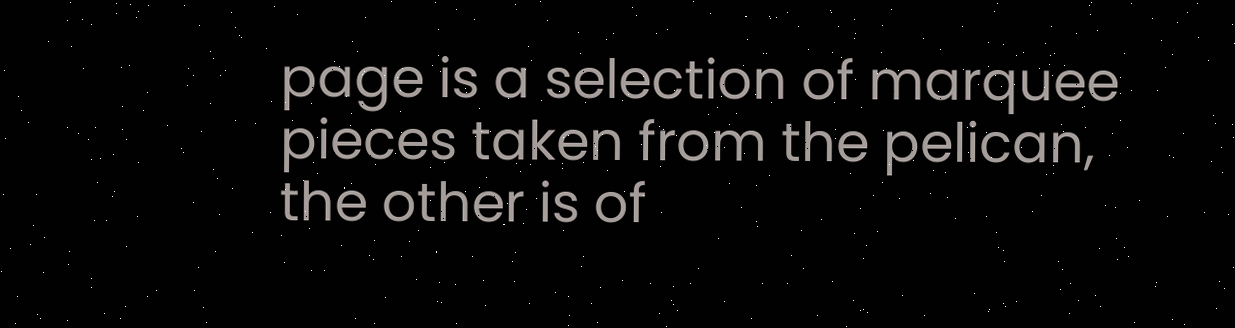page is a selection of marquee pieces taken from the pelican, the other is of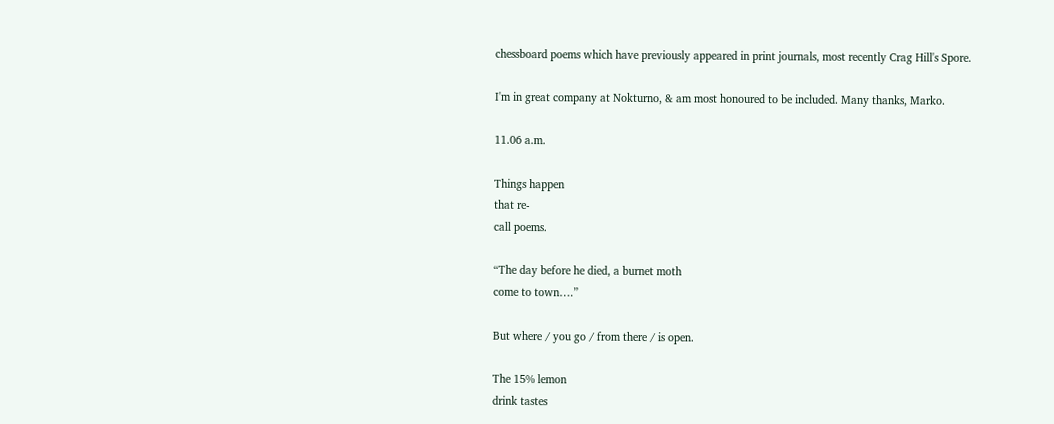chessboard poems which have previously appeared in print journals, most recently Crag Hill's Spore.

I'm in great company at Nokturno, & am most honoured to be included. Many thanks, Marko.

11.06 a.m.

Things happen
that re-
call poems.

“The day before he died, a burnet moth
come to town….”

But where / you go / from there / is open.

The 15% lemon
drink tastes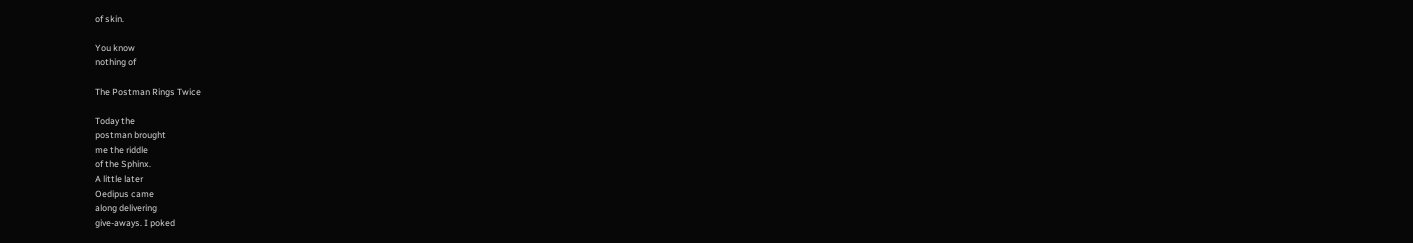of skin.

You know
nothing of

The Postman Rings Twice

Today the
postman brought
me the riddle
of the Sphinx.
A little later
Oedipus came
along delivering
give-aways. I poked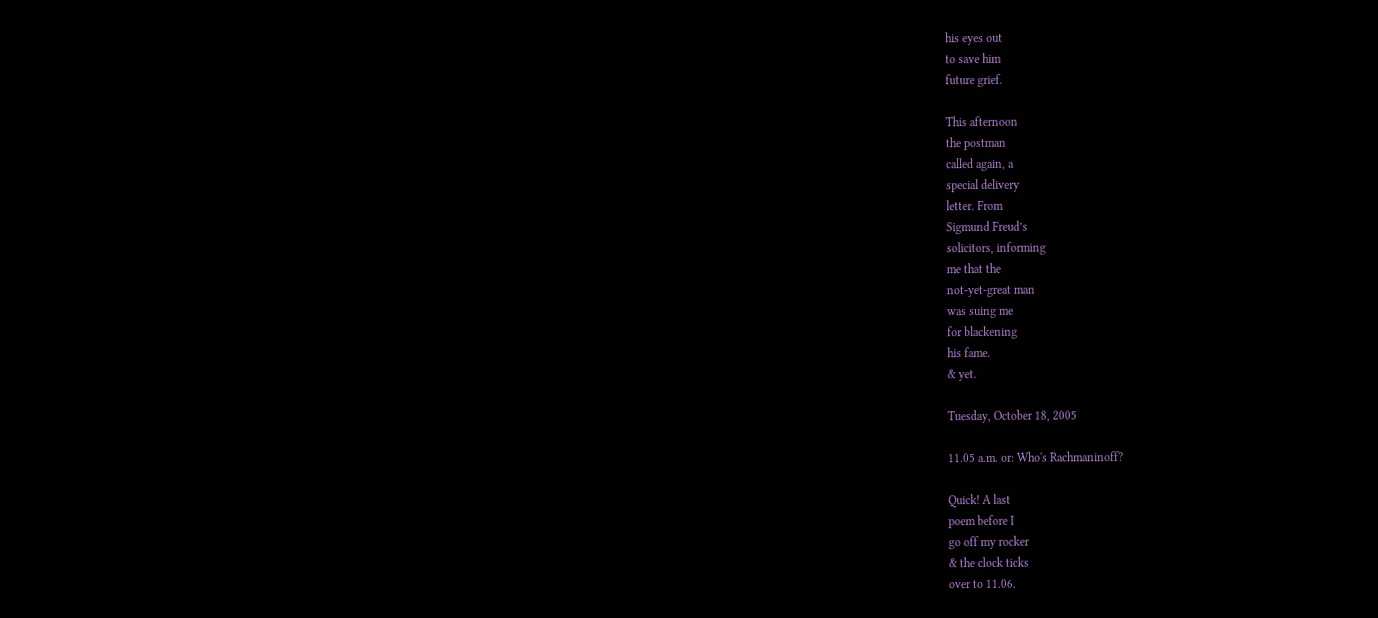his eyes out
to save him
future grief.

This afternoon
the postman
called again, a
special delivery
letter. From
Sigmund Freud’s
solicitors, informing
me that the
not-yet-great man
was suing me
for blackening
his fame.
& yet.

Tuesday, October 18, 2005

11.05 a.m. or: Who's Rachmaninoff?

Quick! A last
poem before I
go off my rocker
& the clock ticks
over to 11.06.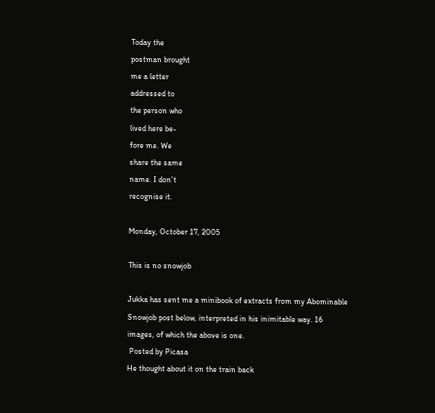Today the
postman brought
me a letter
addressed to
the person who
lived here be-
fore me. We
share the same
name. I don’t
recognise it.

Monday, October 17, 2005

This is no snowjob

Jukka has sent me a minibook of extracts from my Abominable Snowjob post below, interpreted in his inimitable way. 16 images, of which the above is one.
 Posted by Picasa
He thought about it on the train back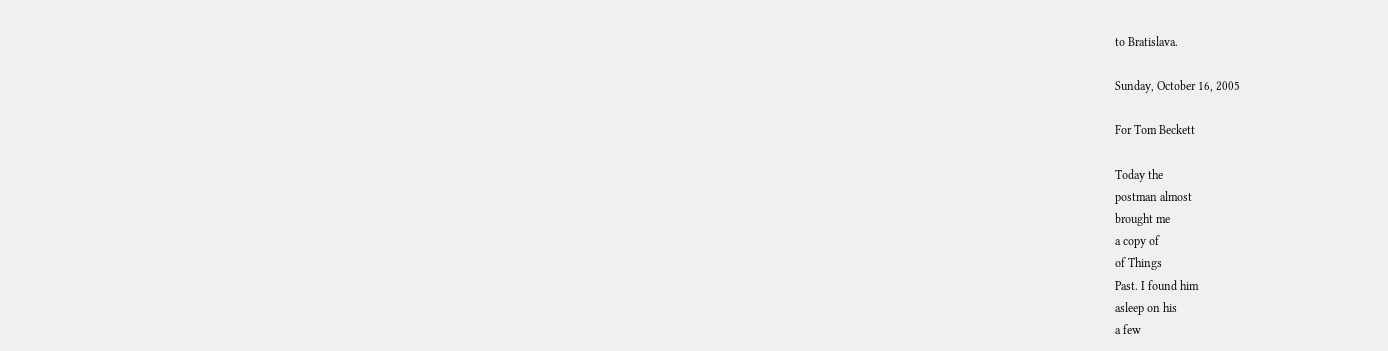to Bratislava.

Sunday, October 16, 2005

For Tom Beckett

Today the
postman almost
brought me
a copy of
of Things
Past. I found him
asleep on his
a few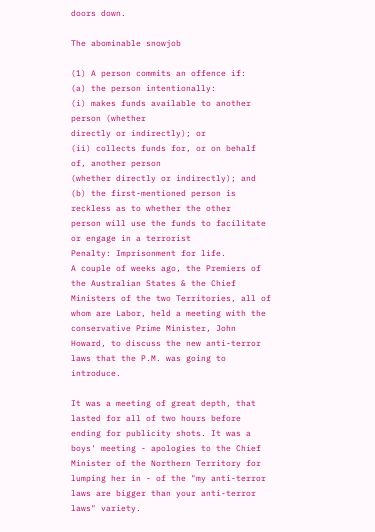doors down.

The abominable snowjob

(1) A person commits an offence if:
(a) the person intentionally:
(i) makes funds available to another person (whether
directly or indirectly); or
(ii) collects funds for, or on behalf of, another person
(whether directly or indirectly); and
(b) the first-mentioned person is reckless as to whether the other
person will use the funds to facilitate or engage in a terrorist
Penalty: Imprisonment for life.
A couple of weeks ago, the Premiers of the Australian States & the Chief Ministers of the two Territories, all of whom are Labor, held a meeting with the conservative Prime Minister, John Howard, to discuss the new anti-terror laws that the P.M. was going to introduce.

It was a meeting of great depth, that lasted for all of two hours before ending for publicity shots. It was a boys' meeting - apologies to the Chief Minister of the Northern Territory for lumping her in - of the "my anti-terror laws are bigger than your anti-terror laws" variety.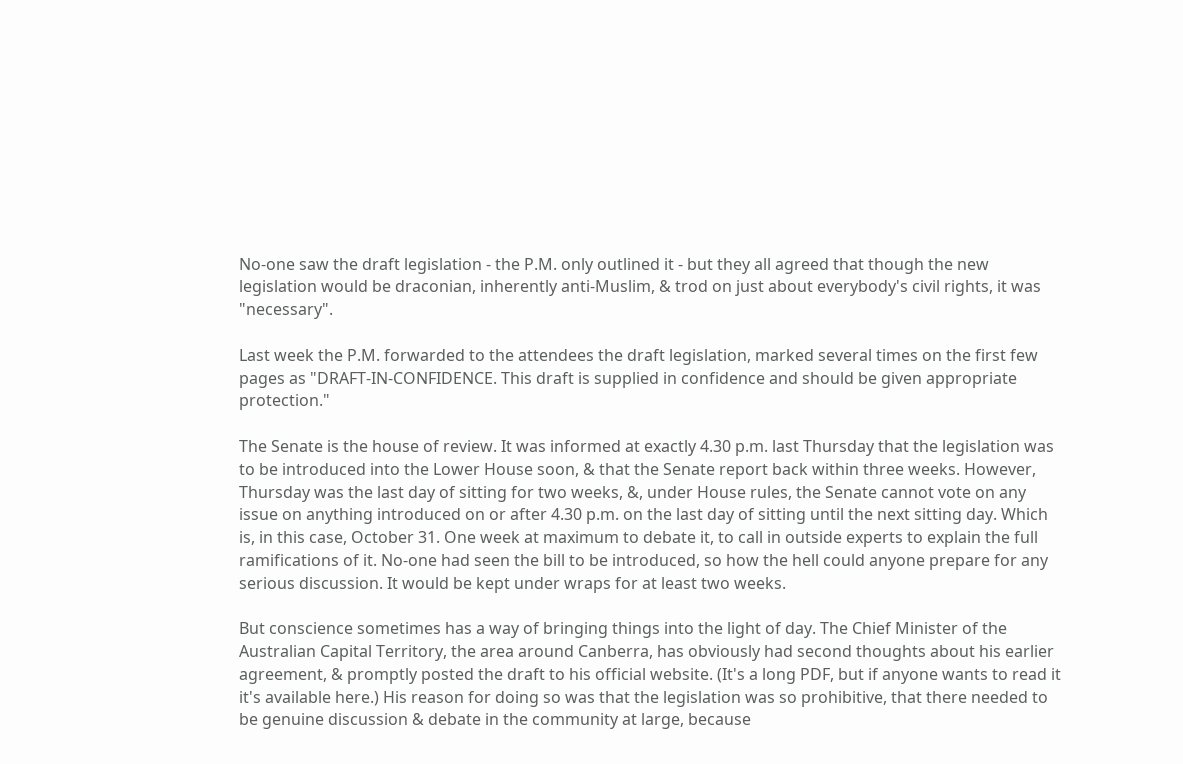No-one saw the draft legislation - the P.M. only outlined it - but they all agreed that though the new legislation would be draconian, inherently anti-Muslim, & trod on just about everybody's civil rights, it was "necessary".

Last week the P.M. forwarded to the attendees the draft legislation, marked several times on the first few pages as "DRAFT-IN-CONFIDENCE. This draft is supplied in confidence and should be given appropriate protection."

The Senate is the house of review. It was informed at exactly 4.30 p.m. last Thursday that the legislation was to be introduced into the Lower House soon, & that the Senate report back within three weeks. However, Thursday was the last day of sitting for two weeks, &, under House rules, the Senate cannot vote on any issue on anything introduced on or after 4.30 p.m. on the last day of sitting until the next sitting day. Which is, in this case, October 31. One week at maximum to debate it, to call in outside experts to explain the full ramifications of it. No-one had seen the bill to be introduced, so how the hell could anyone prepare for any serious discussion. It would be kept under wraps for at least two weeks.

But conscience sometimes has a way of bringing things into the light of day. The Chief Minister of the Australian Capital Territory, the area around Canberra, has obviously had second thoughts about his earlier agreement, & promptly posted the draft to his official website. (It's a long PDF, but if anyone wants to read it it's available here.) His reason for doing so was that the legislation was so prohibitive, that there needed to be genuine discussion & debate in the community at large, because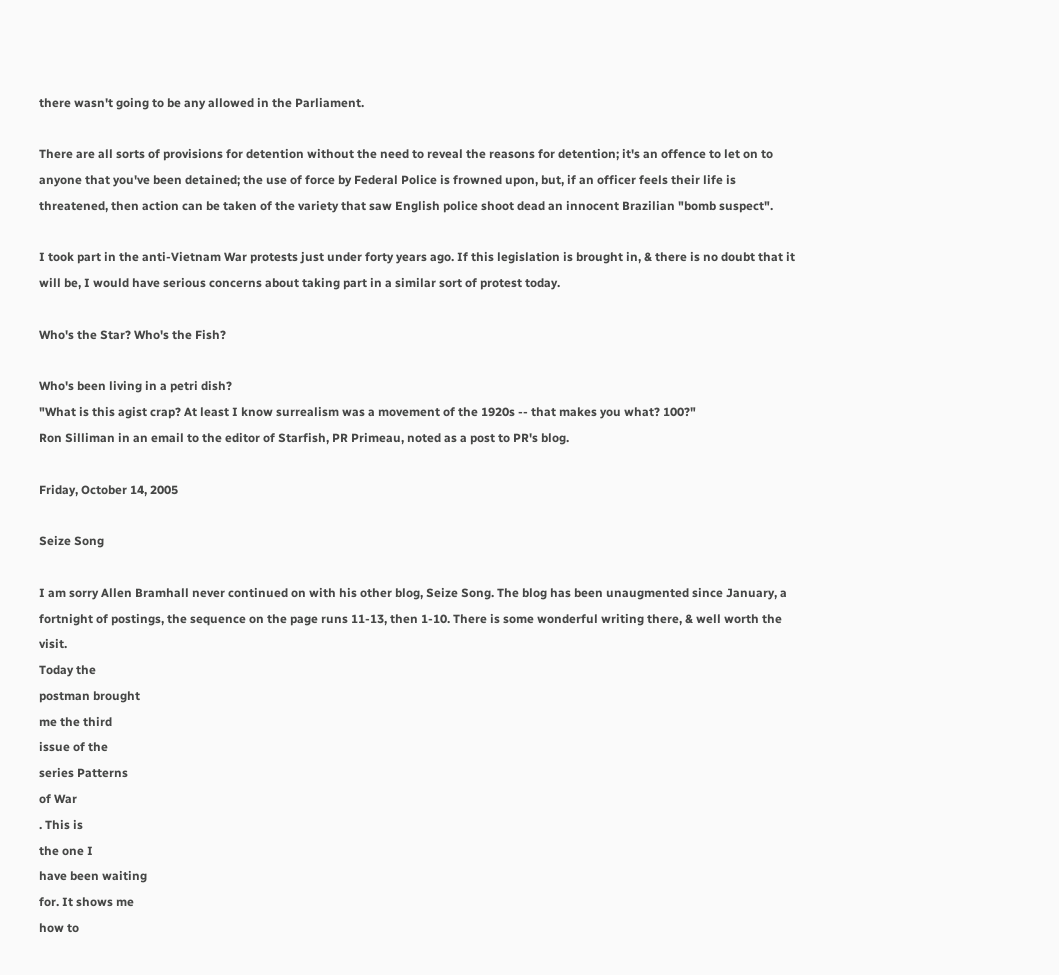there wasn't going to be any allowed in the Parliament.

There are all sorts of provisions for detention without the need to reveal the reasons for detention; it's an offence to let on to anyone that you've been detained; the use of force by Federal Police is frowned upon, but, if an officer feels their life is threatened, then action can be taken of the variety that saw English police shoot dead an innocent Brazilian "bomb suspect".

I took part in the anti-Vietnam War protests just under forty years ago. If this legislation is brought in, & there is no doubt that it will be, I would have serious concerns about taking part in a similar sort of protest today.

Who's the Star? Who's the Fish?

Who's been living in a petri dish?
"What is this agist crap? At least I know surrealism was a movement of the 1920s -- that makes you what? 100?"
Ron Silliman in an email to the editor of Starfish, PR Primeau, noted as a post to PR's blog.

Friday, October 14, 2005

Seize Song

I am sorry Allen Bramhall never continued on with his other blog, Seize Song. The blog has been unaugmented since January, a fortnight of postings, the sequence on the page runs 11-13, then 1-10. There is some wonderful writing there, & well worth the visit.
Today the
postman brought
me the third
issue of the
series Patterns
of War
. This is
the one I
have been waiting
for. It shows me
how to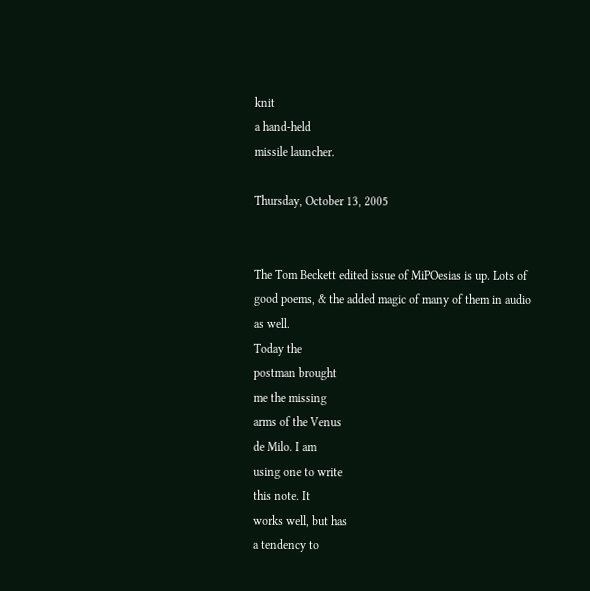knit
a hand-held
missile launcher.

Thursday, October 13, 2005


The Tom Beckett edited issue of MiPOesias is up. Lots of good poems, & the added magic of many of them in audio as well.
Today the
postman brought
me the missing
arms of the Venus
de Milo. I am
using one to write
this note. It
works well, but has
a tendency to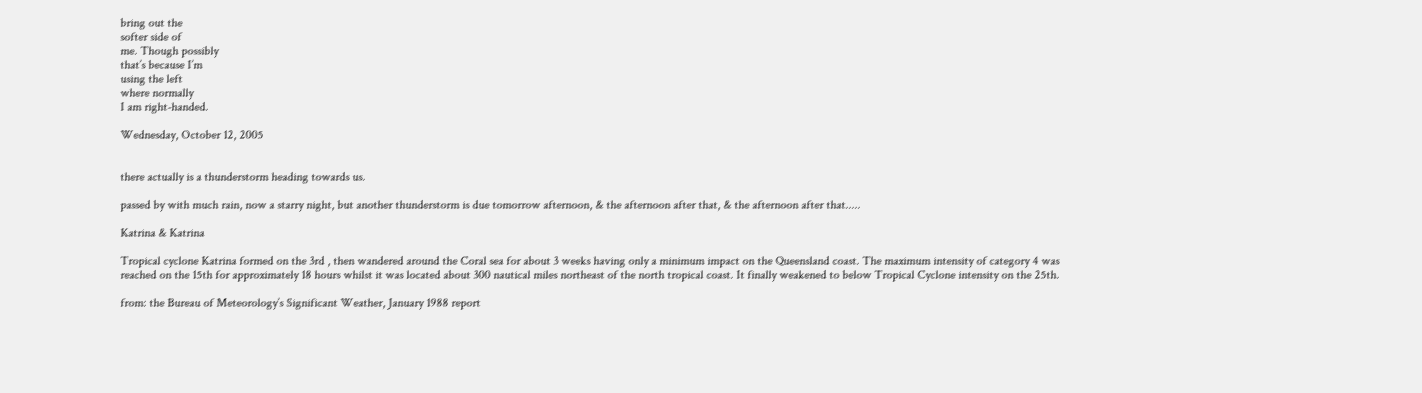bring out the
softer side of
me. Though possibly
that’s because I’m
using the left
where normally
I am right-handed.

Wednesday, October 12, 2005


there actually is a thunderstorm heading towards us.

passed by with much rain, now a starry night, but another thunderstorm is due tomorrow afternoon, & the afternoon after that, & the afternoon after that.....

Katrina & Katrina

Tropical cyclone Katrina formed on the 3rd , then wandered around the Coral sea for about 3 weeks having only a minimum impact on the Queensland coast. The maximum intensity of category 4 was reached on the 15th for approximately 18 hours whilst it was located about 300 nautical miles northeast of the north tropical coast. It finally weakened to below Tropical Cyclone intensity on the 25th.

from: the Bureau of Meteorology’s Significant Weather, January 1988 report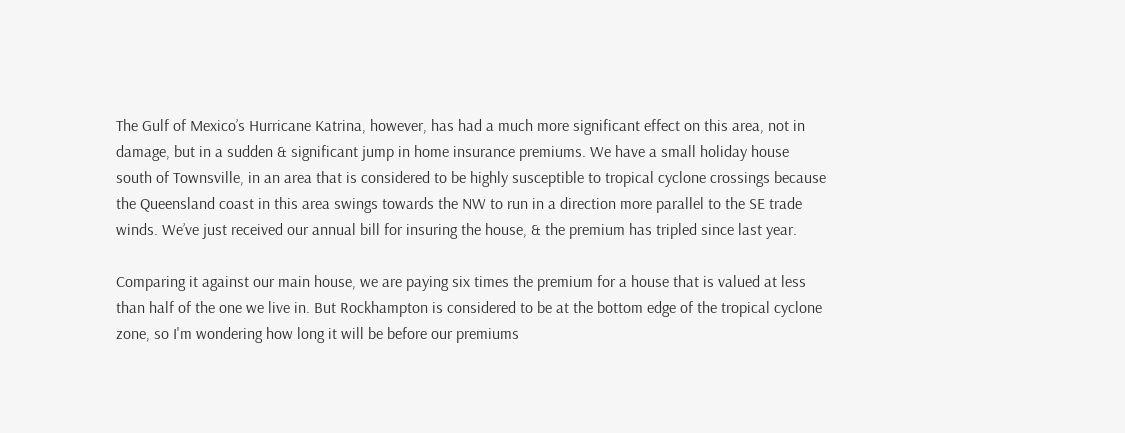The Gulf of Mexico’s Hurricane Katrina, however, has had a much more significant effect on this area, not in damage, but in a sudden & significant jump in home insurance premiums. We have a small holiday house south of Townsville, in an area that is considered to be highly susceptible to tropical cyclone crossings because the Queensland coast in this area swings towards the NW to run in a direction more parallel to the SE trade winds. We’ve just received our annual bill for insuring the house, & the premium has tripled since last year.

Comparing it against our main house, we are paying six times the premium for a house that is valued at less than half of the one we live in. But Rockhampton is considered to be at the bottom edge of the tropical cyclone zone, so I'm wondering how long it will be before our premiums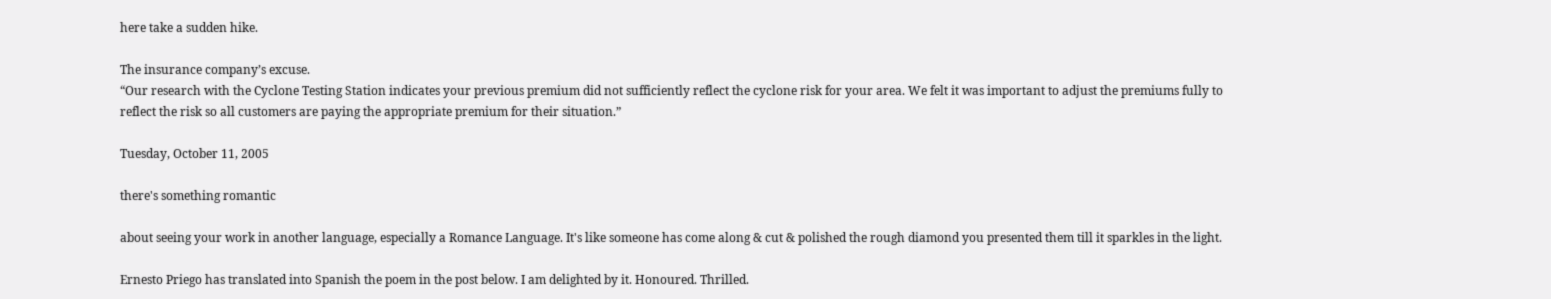here take a sudden hike.

The insurance company’s excuse.
“Our research with the Cyclone Testing Station indicates your previous premium did not sufficiently reflect the cyclone risk for your area. We felt it was important to adjust the premiums fully to reflect the risk so all customers are paying the appropriate premium for their situation.”

Tuesday, October 11, 2005

there's something romantic

about seeing your work in another language, especially a Romance Language. It's like someone has come along & cut & polished the rough diamond you presented them till it sparkles in the light.

Ernesto Priego has translated into Spanish the poem in the post below. I am delighted by it. Honoured. Thrilled.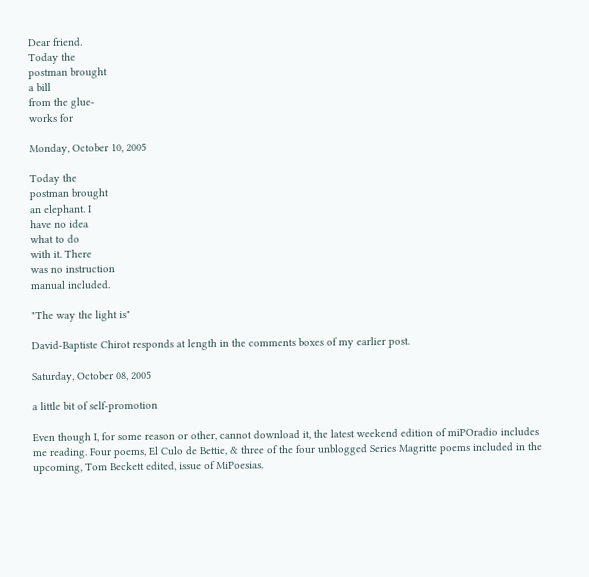Dear friend.
Today the
postman brought
a bill
from the glue-
works for

Monday, October 10, 2005

Today the
postman brought
an elephant. I
have no idea
what to do
with it. There
was no instruction
manual included.

"The way the light is"

David-Baptiste Chirot responds at length in the comments boxes of my earlier post.

Saturday, October 08, 2005

a little bit of self-promotion

Even though I, for some reason or other, cannot download it, the latest weekend edition of miPOradio includes me reading. Four poems, El Culo de Bettie, & three of the four unblogged Series Magritte poems included in the upcoming, Tom Beckett edited, issue of MiPoesias.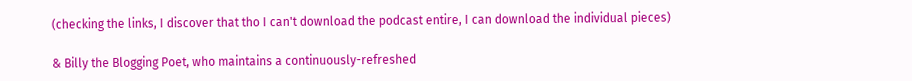(checking the links, I discover that tho I can't download the podcast entire, I can download the individual pieces)

& Billy the Blogging Poet, who maintains a continuously-refreshed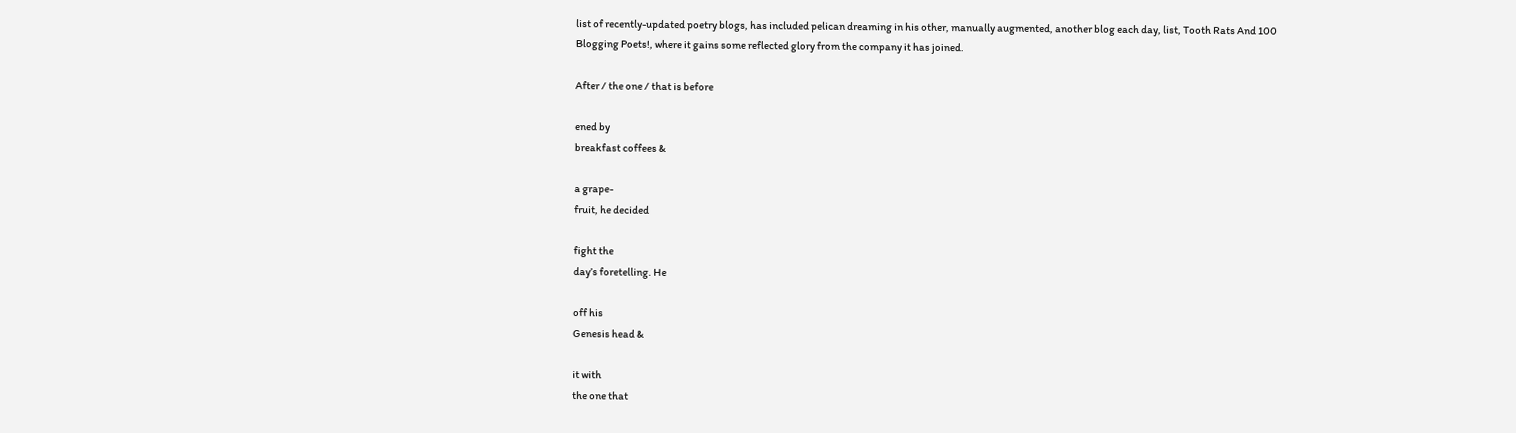list of recently-updated poetry blogs, has included pelican dreaming in his other, manually augmented, another blog each day, list, Tooth Rats And 100 Blogging Poets!, where it gains some reflected glory from the company it has joined.

After / the one / that is before

ened by
breakfast coffees &

a grape-
fruit, he decided

fight the
day’s foretelling. He

off his
Genesis head &

it with
the one that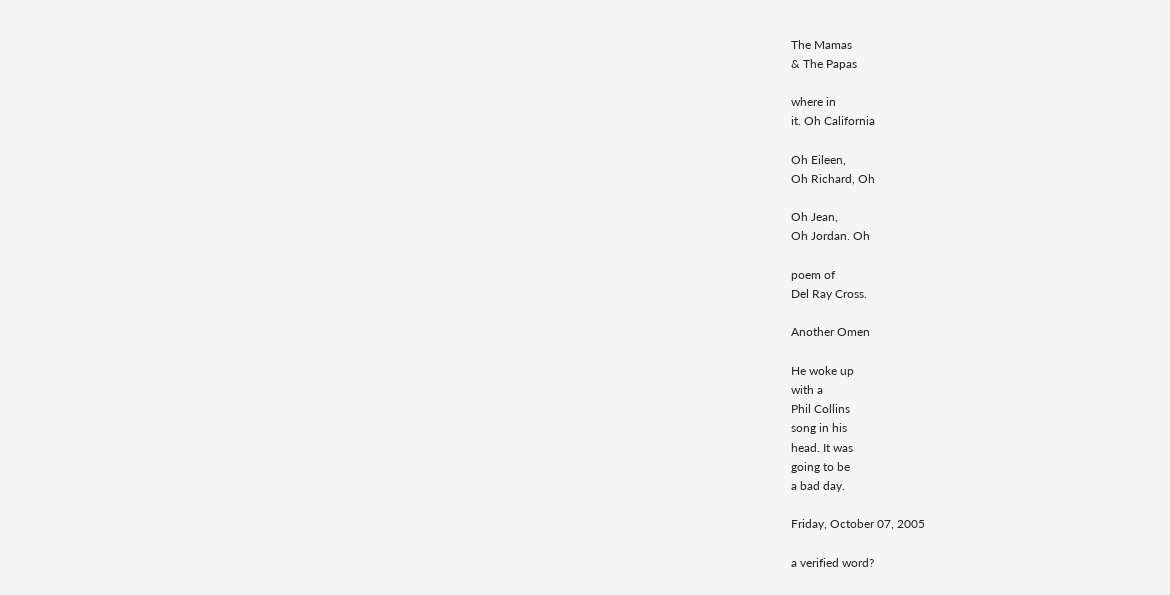The Mamas
& The Papas

where in
it. Oh California

Oh Eileen,
Oh Richard, Oh

Oh Jean,
Oh Jordan. Oh

poem of
Del Ray Cross.

Another Omen

He woke up
with a
Phil Collins
song in his
head. It was
going to be
a bad day.

Friday, October 07, 2005

a verified word?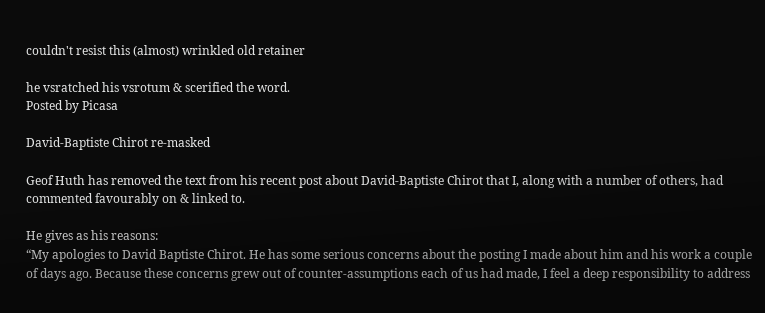couldn't resist this (almost) wrinkled old retainer

he vsratched his vsrotum & scerified the word.
Posted by Picasa

David-Baptiste Chirot re-masked

Geof Huth has removed the text from his recent post about David-Baptiste Chirot that I, along with a number of others, had commented favourably on & linked to.

He gives as his reasons:
“My apologies to David Baptiste Chirot. He has some serious concerns about the posting I made about him and his work a couple of days ago. Because these concerns grew out of counter-assumptions each of us had made, I feel a deep responsibility to address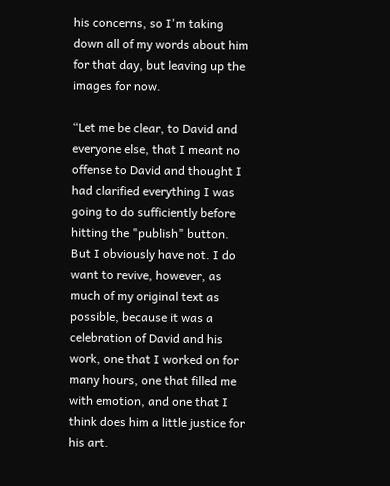his concerns, so I'm taking down all of my words about him for that day, but leaving up the images for now.

“Let me be clear, to David and everyone else, that I meant no offense to David and thought I had clarified everything I was going to do sufficiently before hitting the "publish" button. But I obviously have not. I do want to revive, however, as much of my original text as possible, because it was a celebration of David and his work, one that I worked on for many hours, one that filled me with emotion, and one that I think does him a little justice for his art.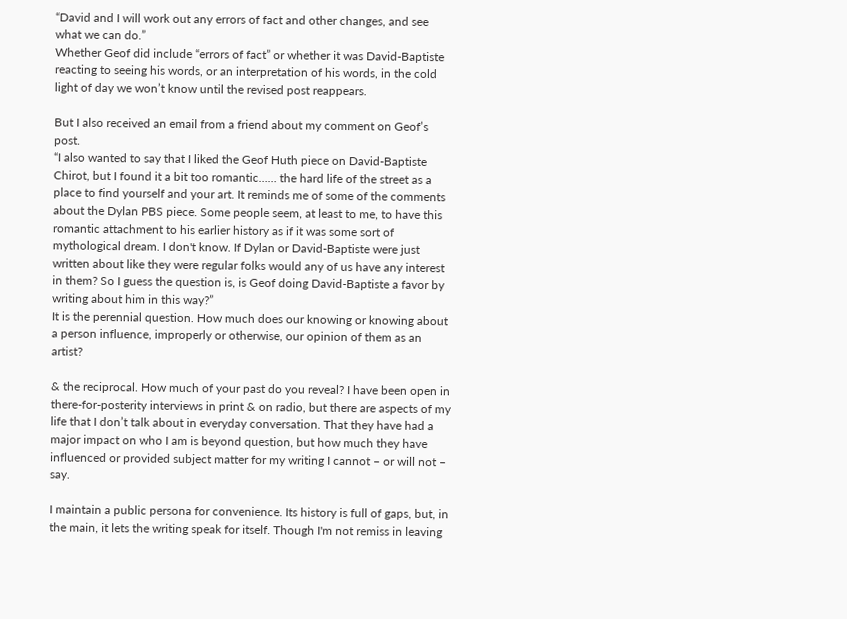“David and I will work out any errors of fact and other changes, and see what we can do.”
Whether Geof did include “errors of fact” or whether it was David-Baptiste reacting to seeing his words, or an interpretation of his words, in the cold light of day we won’t know until the revised post reappears.

But I also received an email from a friend about my comment on Geof’s post.
“I also wanted to say that I liked the Geof Huth piece on David-Baptiste Chirot, but I found it a bit too romantic…… the hard life of the street as a place to find yourself and your art. It reminds me of some of the comments about the Dylan PBS piece. Some people seem, at least to me, to have this romantic attachment to his earlier history as if it was some sort of mythological dream. I don't know. If Dylan or David-Baptiste were just written about like they were regular folks would any of us have any interest in them? So I guess the question is, is Geof doing David-Baptiste a favor by writing about him in this way?”
It is the perennial question. How much does our knowing or knowing about a person influence, improperly or otherwise, our opinion of them as an artist?

& the reciprocal. How much of your past do you reveal? I have been open in there-for-posterity interviews in print & on radio, but there are aspects of my life that I don’t talk about in everyday conversation. That they have had a major impact on who I am is beyond question, but how much they have influenced or provided subject matter for my writing I cannot – or will not – say.

I maintain a public persona for convenience. Its history is full of gaps, but, in the main, it lets the writing speak for itself. Though I'm not remiss in leaving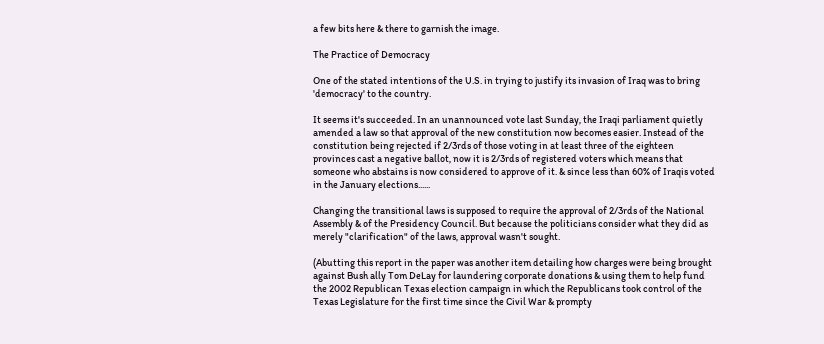a few bits here & there to garnish the image.

The Practice of Democracy

One of the stated intentions of the U.S. in trying to justify its invasion of Iraq was to bring 'democracy' to the country.

It seems it's succeeded. In an unannounced vote last Sunday, the Iraqi parliament quietly amended a law so that approval of the new constitution now becomes easier. Instead of the constitution being rejected if 2/3rds of those voting in at least three of the eighteen provinces cast a negative ballot, now it is 2/3rds of registered voters which means that someone who abstains is now considered to approve of it. & since less than 60% of Iraqis voted in the January elections......

Changing the transitional laws is supposed to require the approval of 2/3rds of the National Assembly & of the Presidency Council. But because the politicians consider what they did as merely "clarification" of the laws, approval wasn't sought.

(Abutting this report in the paper was another item detailing how charges were being brought against Bush ally Tom DeLay for laundering corporate donations & using them to help fund the 2002 Republican Texas election campaign in which the Republicans took control of the Texas Legislature for the first time since the Civil War & prompty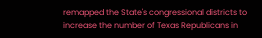remapped the State's congressional districts to increase the number of Texas Republicans in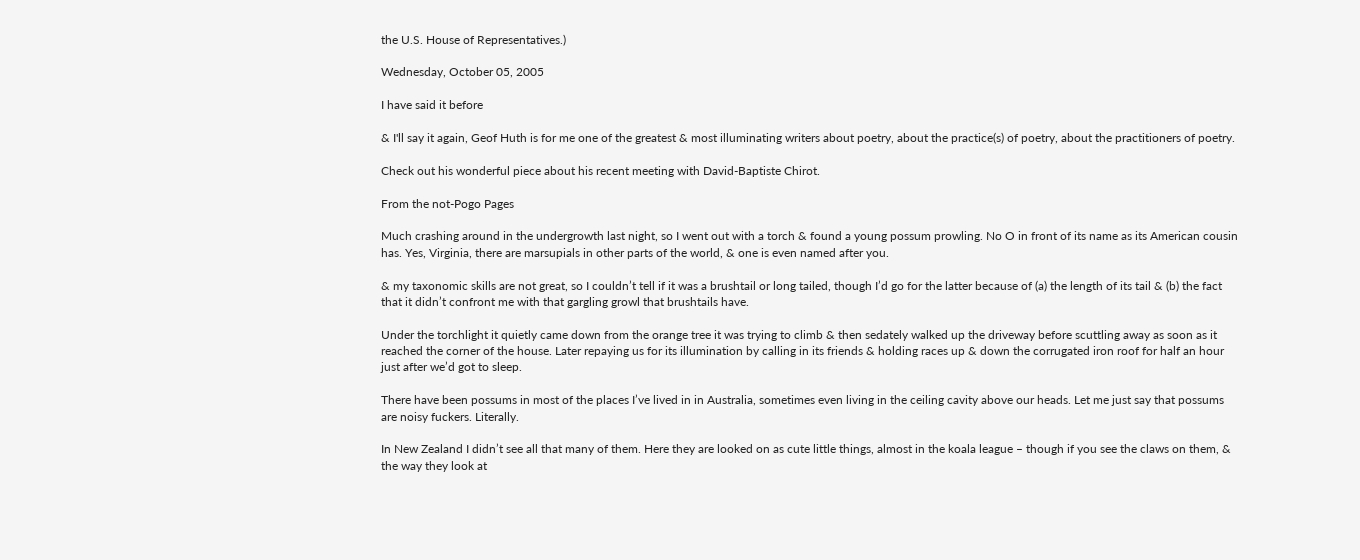the U.S. House of Representatives.)

Wednesday, October 05, 2005

I have said it before

& I'll say it again, Geof Huth is for me one of the greatest & most illuminating writers about poetry, about the practice(s) of poetry, about the practitioners of poetry.

Check out his wonderful piece about his recent meeting with David-Baptiste Chirot.

From the not-Pogo Pages

Much crashing around in the undergrowth last night, so I went out with a torch & found a young possum prowling. No O in front of its name as its American cousin has. Yes, Virginia, there are marsupials in other parts of the world, & one is even named after you.

& my taxonomic skills are not great, so I couldn’t tell if it was a brushtail or long tailed, though I’d go for the latter because of (a) the length of its tail & (b) the fact that it didn’t confront me with that gargling growl that brushtails have.

Under the torchlight it quietly came down from the orange tree it was trying to climb & then sedately walked up the driveway before scuttling away as soon as it reached the corner of the house. Later repaying us for its illumination by calling in its friends & holding races up & down the corrugated iron roof for half an hour just after we’d got to sleep.

There have been possums in most of the places I’ve lived in in Australia, sometimes even living in the ceiling cavity above our heads. Let me just say that possums are noisy fuckers. Literally.

In New Zealand I didn’t see all that many of them. Here they are looked on as cute little things, almost in the koala league – though if you see the claws on them, & the way they look at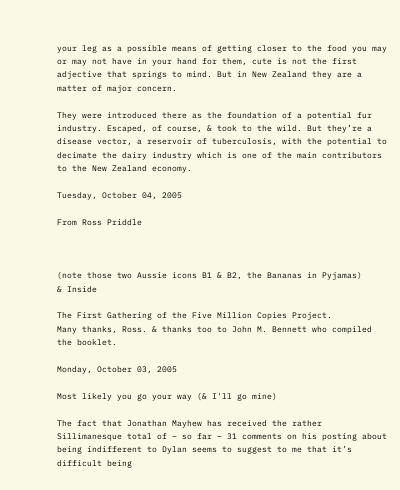your leg as a possible means of getting closer to the food you may or may not have in your hand for them, cute is not the first adjective that springs to mind. But in New Zealand they are a matter of major concern.

They were introduced there as the foundation of a potential fur industry. Escaped, of course, & took to the wild. But they’re a disease vector, a reservoir of tuberculosis, with the potential to decimate the dairy industry which is one of the main contributors to the New Zealand economy.

Tuesday, October 04, 2005

From Ross Priddle



(note those two Aussie icons B1 & B2, the Bananas in Pyjamas)
& Inside

The First Gathering of the Five Million Copies Project.
Many thanks, Ross. & thanks too to John M. Bennett who compiled the booklet.

Monday, October 03, 2005

Most likely you go your way (& I'll go mine)

The fact that Jonathan Mayhew has received the rather Sillimanesque total of – so far – 31 comments on his posting about being indifferent to Dylan seems to suggest to me that it’s difficult being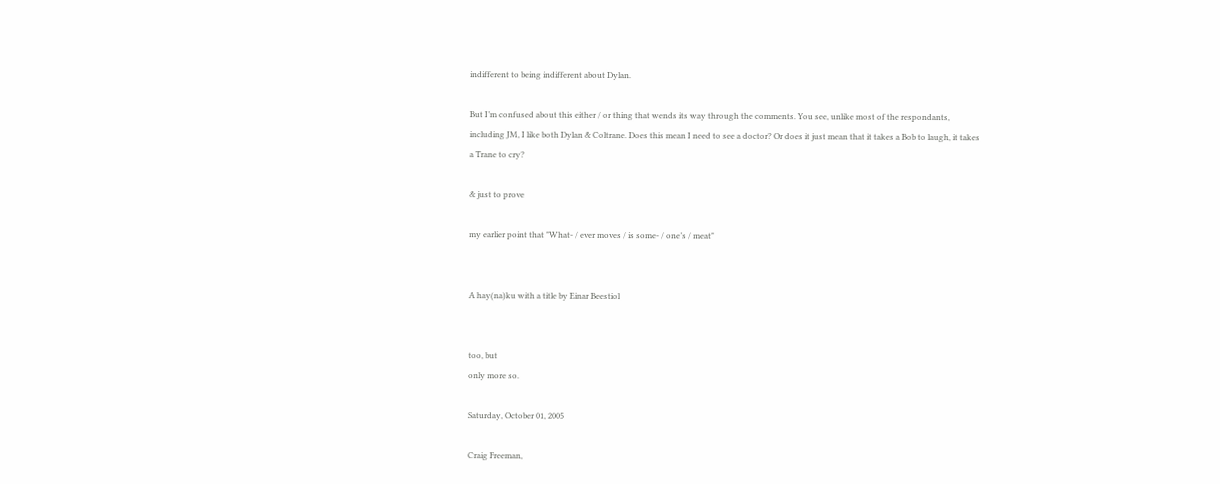indifferent to being indifferent about Dylan.

But I’m confused about this either / or thing that wends its way through the comments. You see, unlike most of the respondants, including JM, I like both Dylan & Coltrane. Does this mean I need to see a doctor? Or does it just mean that it takes a Bob to laugh, it takes a Trane to cry?

& just to prove

my earlier point that "What- / ever moves / is some- / one’s / meat"


A hay(na)ku with a title by Einar Beestiol


too, but
only more so.

Saturday, October 01, 2005

Craig Freeman,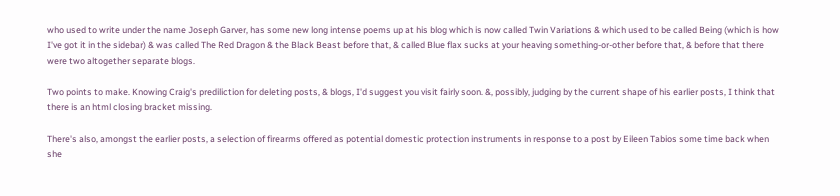who used to write under the name Joseph Garver, has some new long intense poems up at his blog which is now called Twin Variations & which used to be called Being (which is how I've got it in the sidebar) & was called The Red Dragon & the Black Beast before that, & called Blue flax sucks at your heaving something-or-other before that, & before that there were two altogether separate blogs.

Two points to make. Knowing Craig's prediliction for deleting posts, & blogs, I'd suggest you visit fairly soon. &, possibly, judging by the current shape of his earlier posts, I think that there is an html closing bracket missing.

There's also, amongst the earlier posts, a selection of firearms offered as potential domestic protection instruments in response to a post by Eileen Tabios some time back when she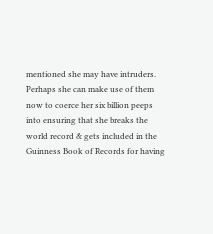mentioned she may have intruders. Perhaps she can make use of them now to coerce her six billion peeps into ensuring that she breaks the world record & gets included in the Guinness Book of Records for having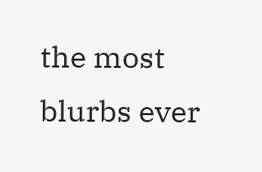the most blurbs ever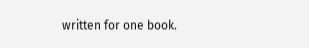written for one book.